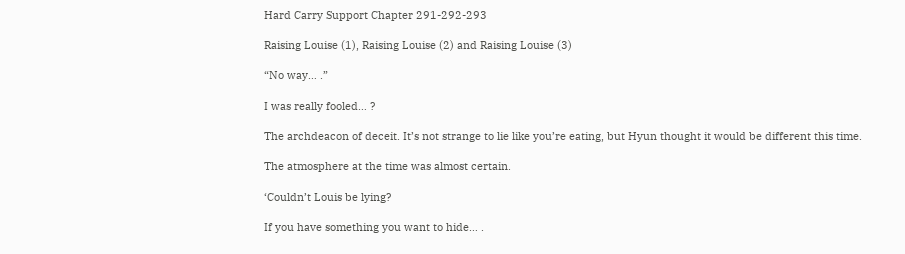Hard Carry Support Chapter 291-292-293

Raising Louise (1), Raising Louise (2) and Raising Louise (3)

“No way… .”

I was really fooled… ?

The archdeacon of deceit. It’s not strange to lie like you’re eating, but Hyun thought it would be different this time.

The atmosphere at the time was almost certain.

‘Couldn’t Louis be lying?

If you have something you want to hide… .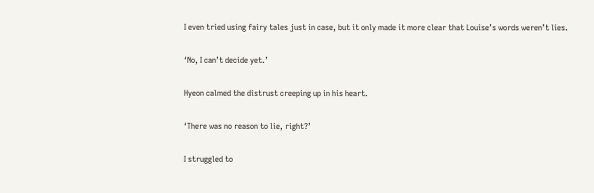I even tried using fairy tales just in case, but it only made it more clear that Louise’s words weren’t lies.

‘No, I can’t decide yet.’

Hyeon calmed the distrust creeping up in his heart.

‘There was no reason to lie, right?’

I struggled to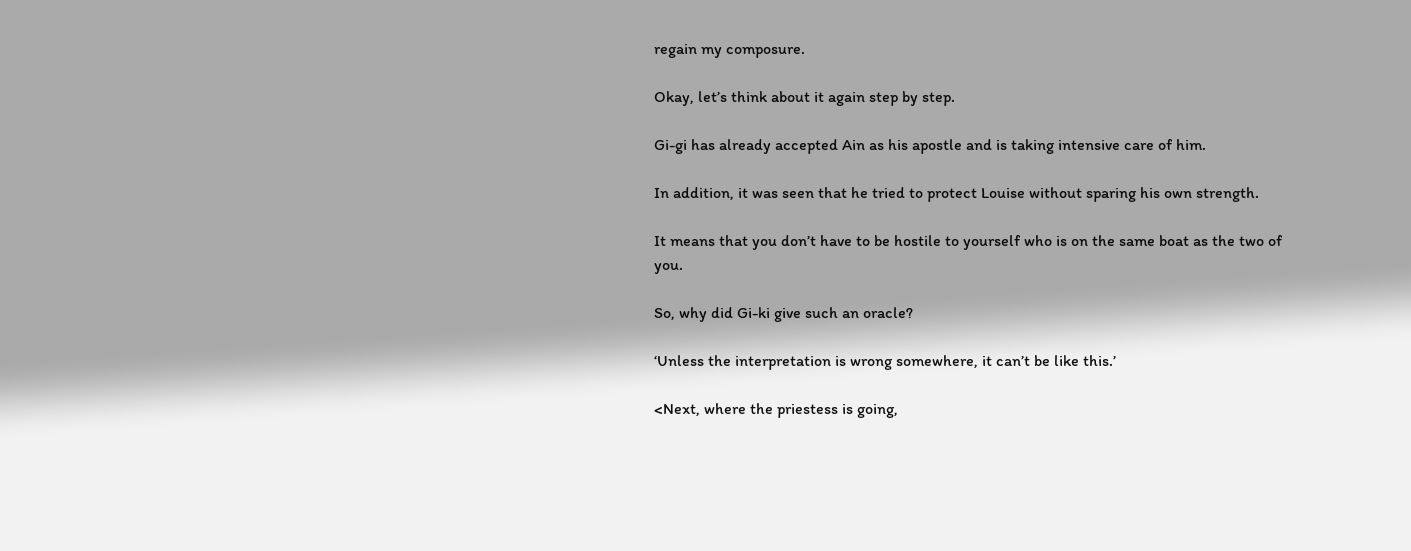regain my composure.

Okay, let’s think about it again step by step.

Gi-gi has already accepted Ain as his apostle and is taking intensive care of him.

In addition, it was seen that he tried to protect Louise without sparing his own strength.

It means that you don’t have to be hostile to yourself who is on the same boat as the two of you.

So, why did Gi-ki give such an oracle?

‘Unless the interpretation is wrong somewhere, it can’t be like this.’

<Next, where the priestess is going,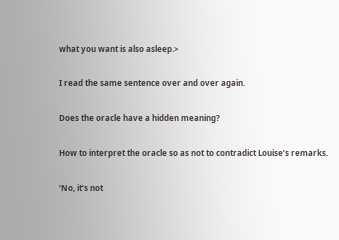what you want is also asleep.>

I read the same sentence over and over again.

Does the oracle have a hidden meaning?

How to interpret the oracle so as not to contradict Louise’s remarks.

‘No, it’s not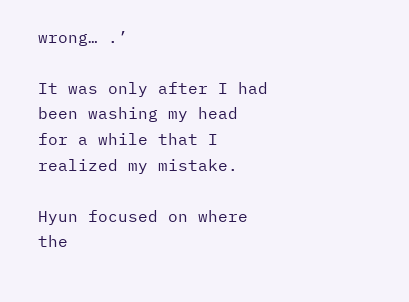wrong… .’

It was only after I had been washing my head for a while that I realized my mistake.

Hyun focused on where the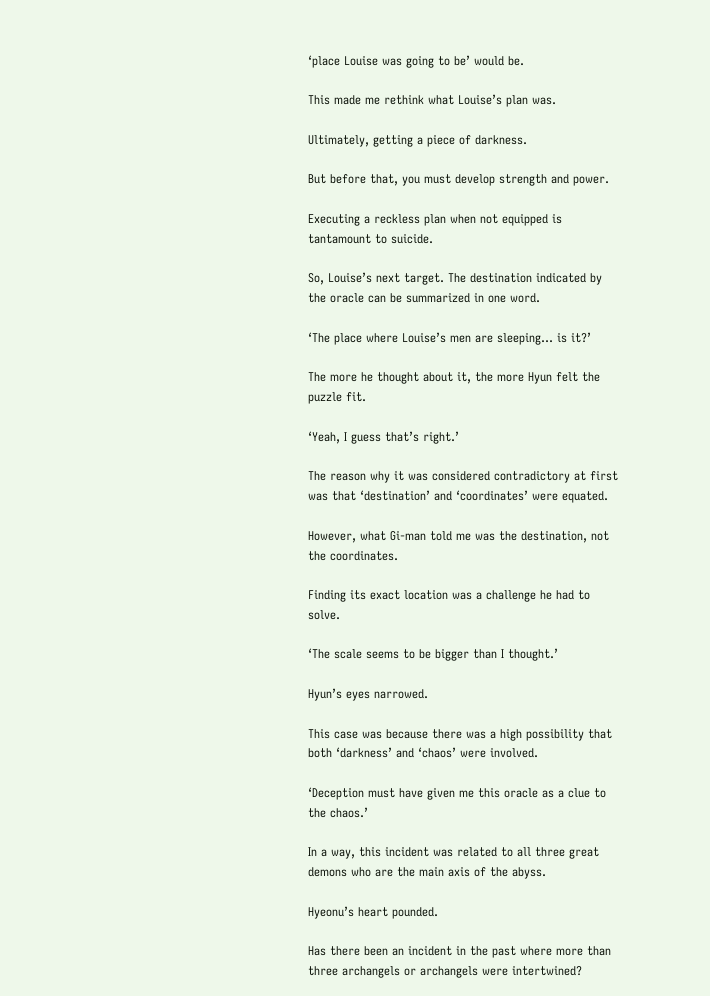‘place Louise was going to be’ would be.

This made me rethink what Louise’s plan was.

Ultimately, getting a piece of darkness.

But before that, you must develop strength and power.

Executing a reckless plan when not equipped is tantamount to suicide.

So, Louise’s next target. The destination indicated by the oracle can be summarized in one word.

‘The place where Louise’s men are sleeping… is it?’

The more he thought about it, the more Hyun felt the puzzle fit.

‘Yeah, I guess that’s right.’

The reason why it was considered contradictory at first was that ‘destination’ and ‘coordinates’ were equated.

However, what Gi-man told me was the destination, not the coordinates.

Finding its exact location was a challenge he had to solve.

‘The scale seems to be bigger than I thought.’

Hyun’s eyes narrowed.

This case was because there was a high possibility that both ‘darkness’ and ‘chaos’ were involved.

‘Deception must have given me this oracle as a clue to the chaos.’

In a way, this incident was related to all three great demons who are the main axis of the abyss.

Hyeonu’s heart pounded.

Has there been an incident in the past where more than three archangels or archangels were intertwined?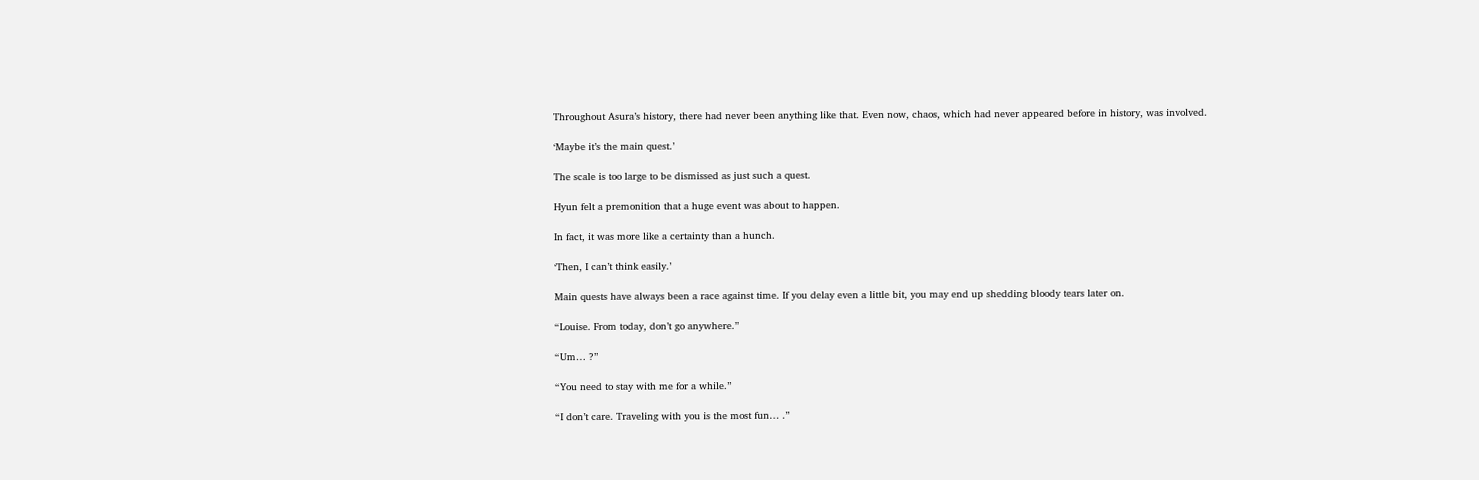Throughout Asura’s history, there had never been anything like that. Even now, chaos, which had never appeared before in history, was involved.

‘Maybe it’s the main quest.’

The scale is too large to be dismissed as just such a quest.

Hyun felt a premonition that a huge event was about to happen.

In fact, it was more like a certainty than a hunch.

‘Then, I can’t think easily.’

Main quests have always been a race against time. If you delay even a little bit, you may end up shedding bloody tears later on.

“Louise. From today, don’t go anywhere.”

“Um… ?”

“You need to stay with me for a while.”

“I don’t care. Traveling with you is the most fun… .”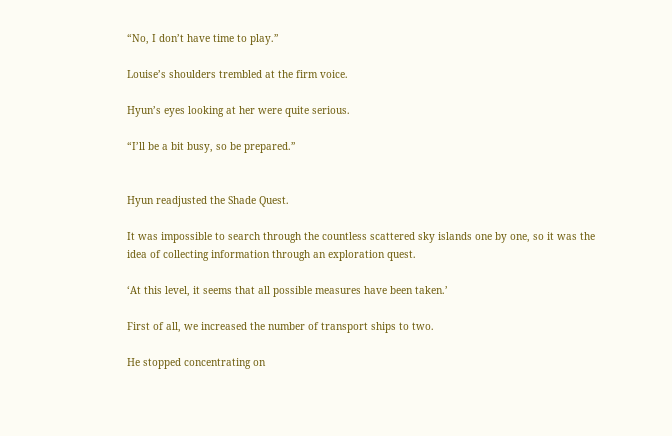“No, I don’t have time to play.”

Louise’s shoulders trembled at the firm voice.

Hyun’s eyes looking at her were quite serious.

“I’ll be a bit busy, so be prepared.”


Hyun readjusted the Shade Quest.

It was impossible to search through the countless scattered sky islands one by one, so it was the idea of collecting information through an exploration quest.

‘At this level, it seems that all possible measures have been taken.’

First of all, we increased the number of transport ships to two.

He stopped concentrating on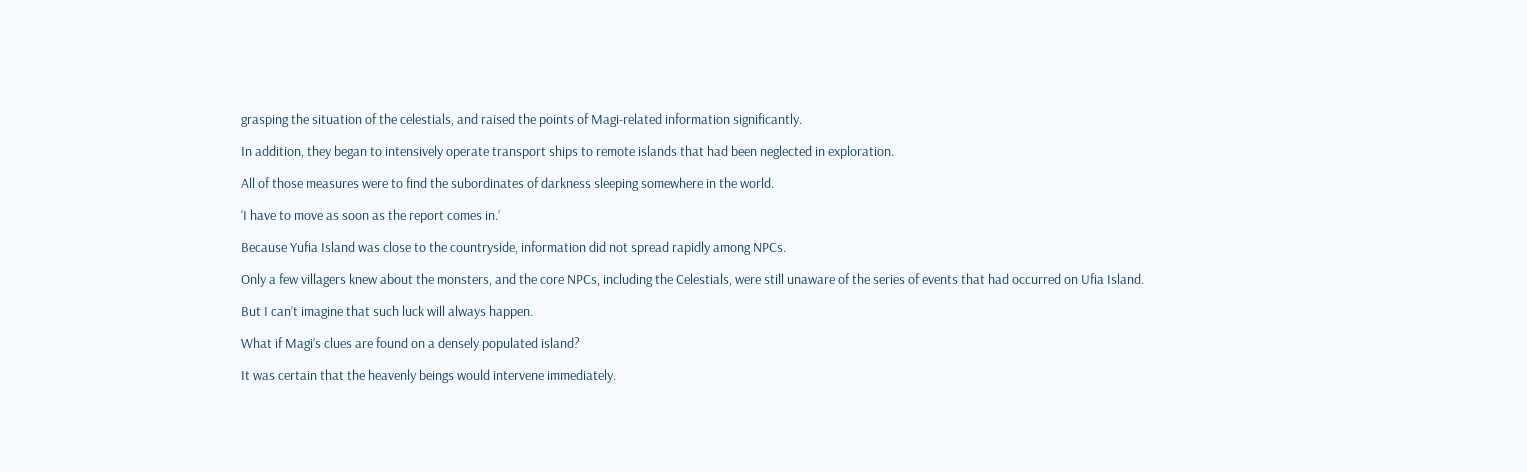grasping the situation of the celestials, and raised the points of Magi-related information significantly.

In addition, they began to intensively operate transport ships to remote islands that had been neglected in exploration.

All of those measures were to find the subordinates of darkness sleeping somewhere in the world.

‘I have to move as soon as the report comes in.’

Because Yufia Island was close to the countryside, information did not spread rapidly among NPCs.

Only a few villagers knew about the monsters, and the core NPCs, including the Celestials, were still unaware of the series of events that had occurred on Ufia Island.

But I can’t imagine that such luck will always happen.

What if Magi’s clues are found on a densely populated island?

It was certain that the heavenly beings would intervene immediately.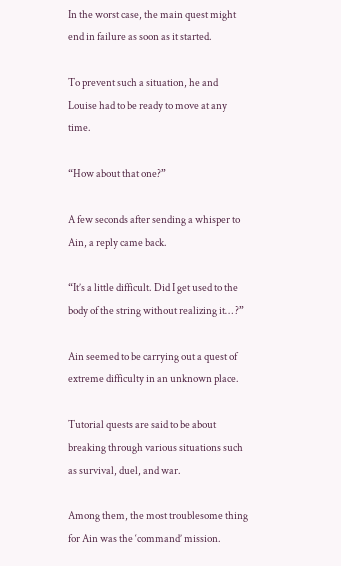In the worst case, the main quest might end in failure as soon as it started.

To prevent such a situation, he and Louise had to be ready to move at any time.

“How about that one?”

A few seconds after sending a whisper to Ain, a reply came back.

“It’s a little difficult. Did I get used to the body of the string without realizing it… ?”

Ain seemed to be carrying out a quest of extreme difficulty in an unknown place.

Tutorial quests are said to be about breaking through various situations such as survival, duel, and war.

Among them, the most troublesome thing for Ain was the ‘command’ mission.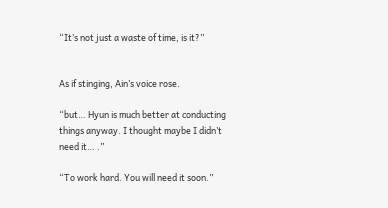“It’s not just a waste of time, is it?”


As if stinging, Ain’s voice rose.

“but… Hyun is much better at conducting things anyway. I thought maybe I didn’t need it… .”

“To work hard. You will need it soon.”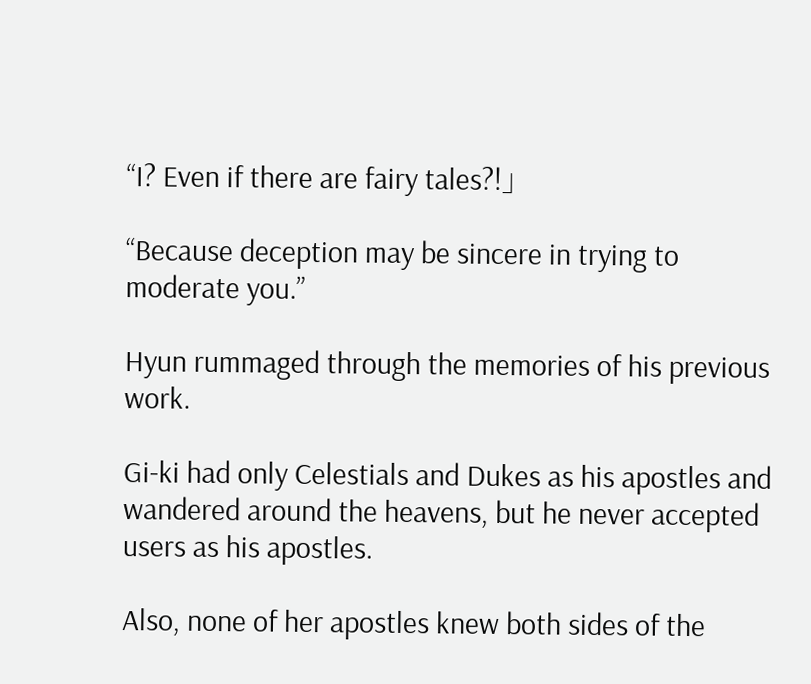“I? Even if there are fairy tales?!」

“Because deception may be sincere in trying to moderate you.”

Hyun rummaged through the memories of his previous work.

Gi-ki had only Celestials and Dukes as his apostles and wandered around the heavens, but he never accepted users as his apostles.

Also, none of her apostles knew both sides of the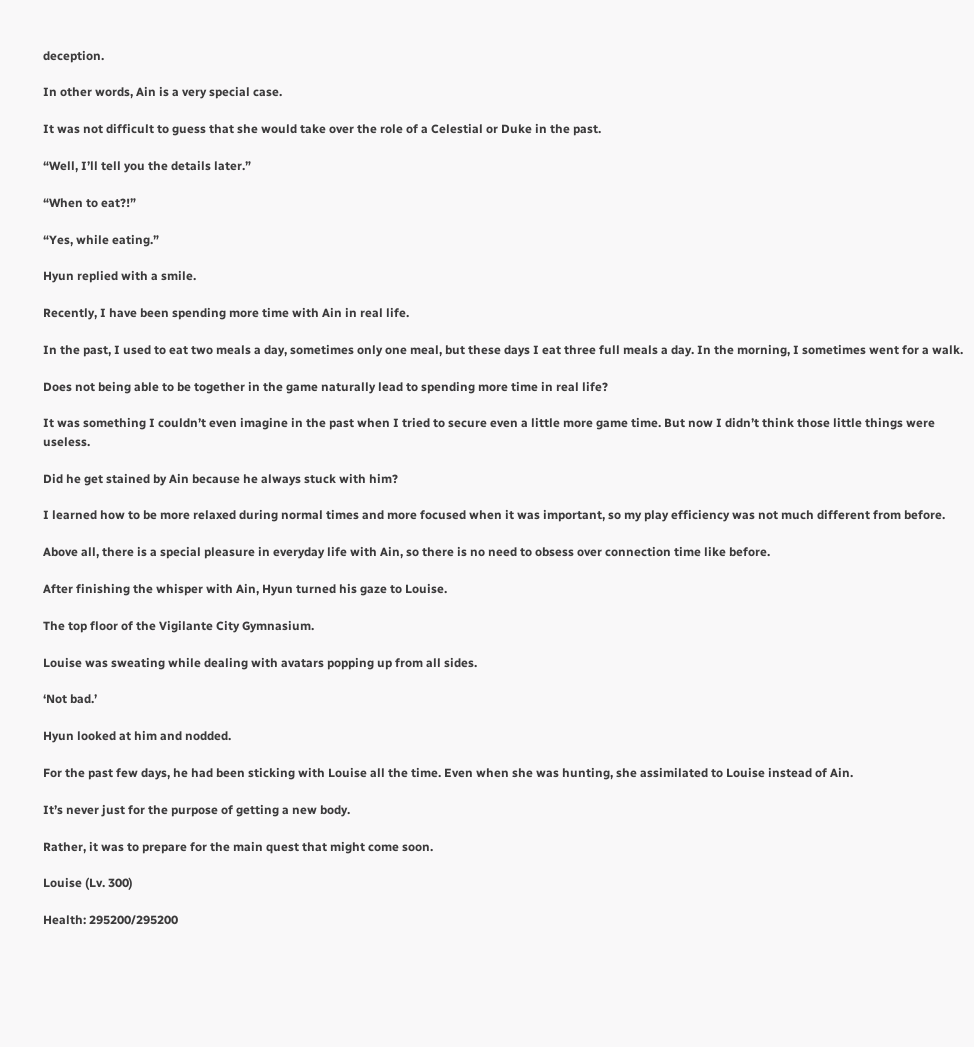deception.

In other words, Ain is a very special case.

It was not difficult to guess that she would take over the role of a Celestial or Duke in the past.

“Well, I’ll tell you the details later.”

“When to eat?!”

“Yes, while eating.”

Hyun replied with a smile.

Recently, I have been spending more time with Ain in real life.

In the past, I used to eat two meals a day, sometimes only one meal, but these days I eat three full meals a day. In the morning, I sometimes went for a walk.

Does not being able to be together in the game naturally lead to spending more time in real life?

It was something I couldn’t even imagine in the past when I tried to secure even a little more game time. But now I didn’t think those little things were useless.

Did he get stained by Ain because he always stuck with him?

I learned how to be more relaxed during normal times and more focused when it was important, so my play efficiency was not much different from before.

Above all, there is a special pleasure in everyday life with Ain, so there is no need to obsess over connection time like before.

After finishing the whisper with Ain, Hyun turned his gaze to Louise.

The top floor of the Vigilante City Gymnasium.

Louise was sweating while dealing with avatars popping up from all sides.

‘Not bad.’

Hyun looked at him and nodded.

For the past few days, he had been sticking with Louise all the time. Even when she was hunting, she assimilated to Louise instead of Ain.

It’s never just for the purpose of getting a new body.

Rather, it was to prepare for the main quest that might come soon.

Louise (Lv. 300)

Health: 295200/295200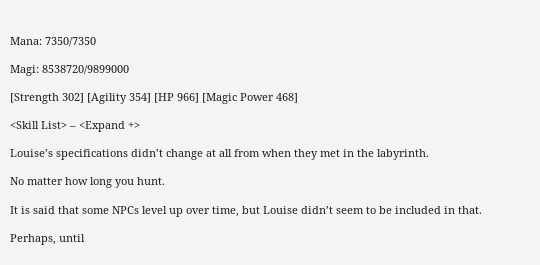Mana: 7350/7350

Magi: 8538720/9899000

[Strength 302] [Agility 354] [HP 966] [Magic Power 468]

<Skill List> – <Expand +>

Louise’s specifications didn’t change at all from when they met in the labyrinth.

No matter how long you hunt.

It is said that some NPCs level up over time, but Louise didn’t seem to be included in that.

Perhaps, until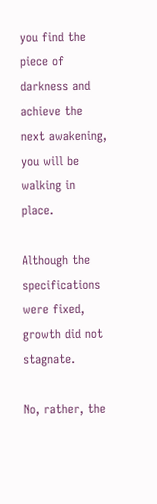you find the piece of darkness and achieve the next awakening, you will be walking in place.

Although the specifications were fixed, growth did not stagnate.

No, rather, the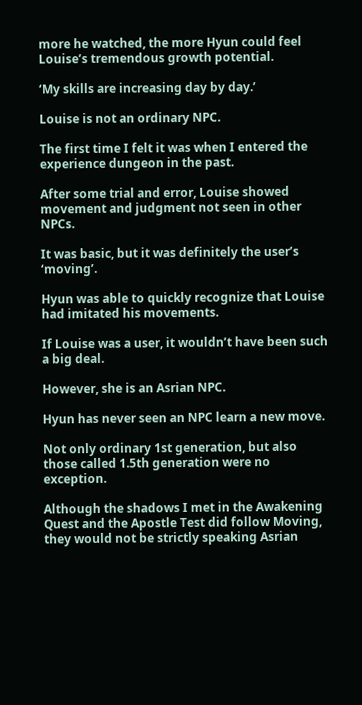more he watched, the more Hyun could feel Louise’s tremendous growth potential.

‘My skills are increasing day by day.’

Louise is not an ordinary NPC.

The first time I felt it was when I entered the experience dungeon in the past.

After some trial and error, Louise showed movement and judgment not seen in other NPCs.

It was basic, but it was definitely the user’s ‘moving’.

Hyun was able to quickly recognize that Louise had imitated his movements.

If Louise was a user, it wouldn’t have been such a big deal.

However, she is an Asrian NPC.

Hyun has never seen an NPC learn a new move.

Not only ordinary 1st generation, but also those called 1.5th generation were no exception.

Although the shadows I met in the Awakening Quest and the Apostle Test did follow Moving, they would not be strictly speaking Asrian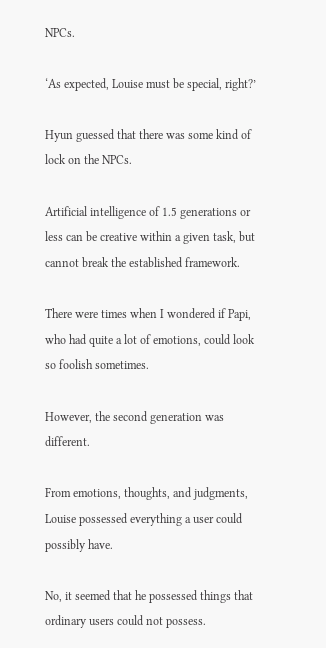NPCs.

‘As expected, Louise must be special, right?’

Hyun guessed that there was some kind of lock on the NPCs.

Artificial intelligence of 1.5 generations or less can be creative within a given task, but cannot break the established framework.

There were times when I wondered if Papi, who had quite a lot of emotions, could look so foolish sometimes.

However, the second generation was different.

From emotions, thoughts, and judgments, Louise possessed everything a user could possibly have.

No, it seemed that he possessed things that ordinary users could not possess.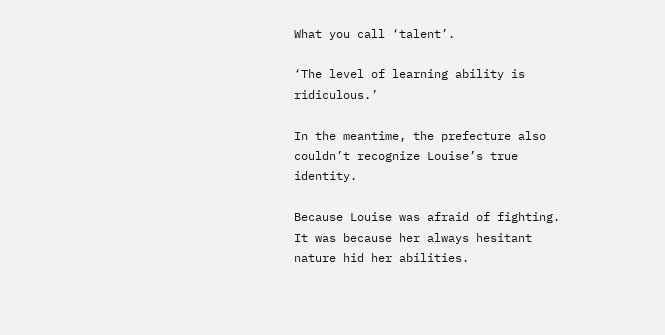What you call ‘talent’.

‘The level of learning ability is ridiculous.’

In the meantime, the prefecture also couldn’t recognize Louise’s true identity.

Because Louise was afraid of fighting. It was because her always hesitant nature hid her abilities.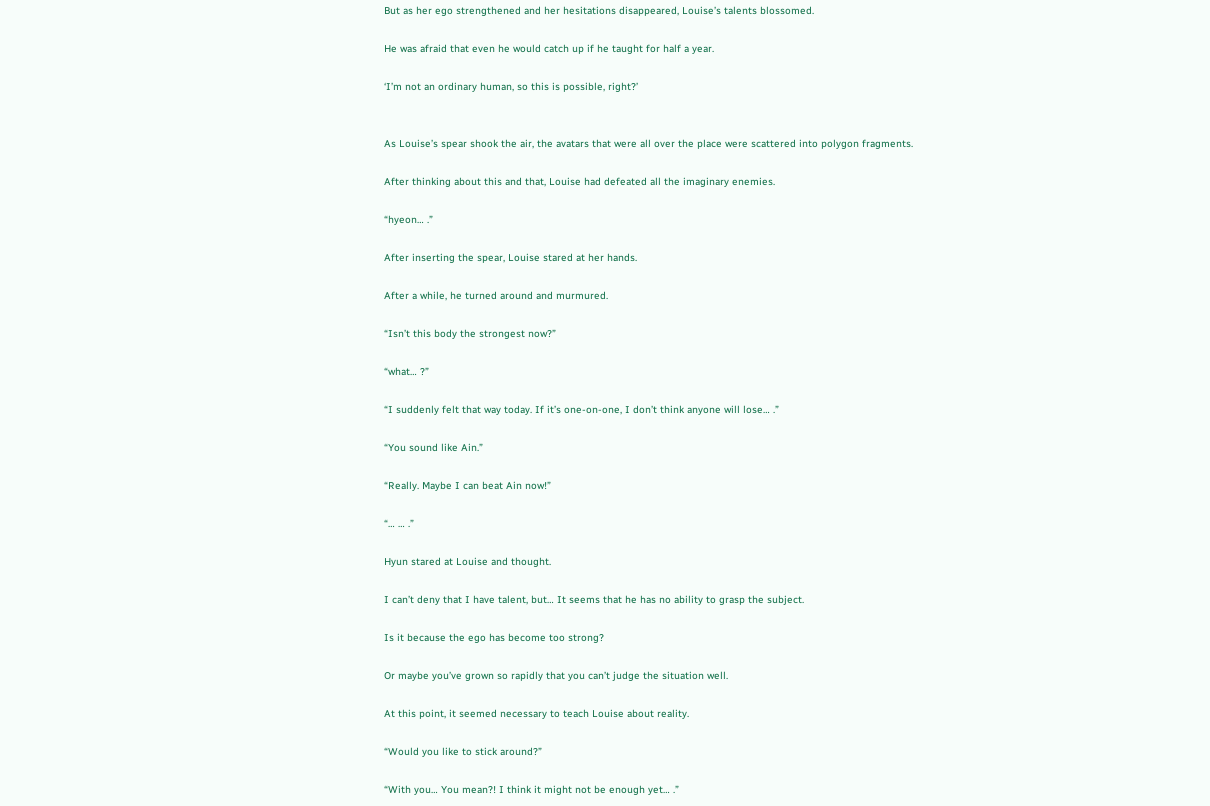But as her ego strengthened and her hesitations disappeared, Louise’s talents blossomed.

He was afraid that even he would catch up if he taught for half a year.

‘I’m not an ordinary human, so this is possible, right?’


As Louise’s spear shook the air, the avatars that were all over the place were scattered into polygon fragments.

After thinking about this and that, Louise had defeated all the imaginary enemies.

“hyeon… .”

After inserting the spear, Louise stared at her hands.

After a while, he turned around and murmured.

“Isn’t this body the strongest now?”

“what… ?”

“I suddenly felt that way today. If it’s one-on-one, I don’t think anyone will lose… .”

“You sound like Ain.”

“Really. Maybe I can beat Ain now!”

“… … .”

Hyun stared at Louise and thought.

I can’t deny that I have talent, but… It seems that he has no ability to grasp the subject.

Is it because the ego has become too strong?

Or maybe you’ve grown so rapidly that you can’t judge the situation well.

At this point, it seemed necessary to teach Louise about reality.

“Would you like to stick around?”

“With you… You mean?! I think it might not be enough yet… .”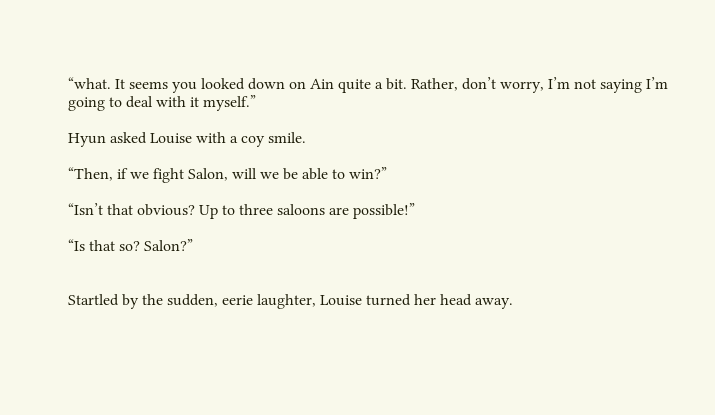“what. It seems you looked down on Ain quite a bit. Rather, don’t worry, I’m not saying I’m going to deal with it myself.”

Hyun asked Louise with a coy smile.

“Then, if we fight Salon, will we be able to win?”

“Isn’t that obvious? Up to three saloons are possible!”

“Is that so? Salon?”


Startled by the sudden, eerie laughter, Louise turned her head away.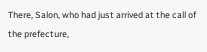There, Salon, who had just arrived at the call of the prefecture,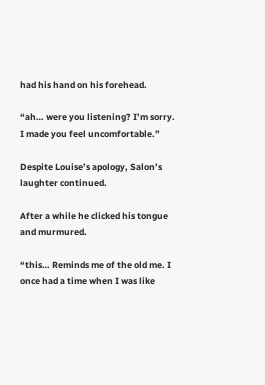had his hand on his forehead.

“ah… were you listening? I’m sorry. I made you feel uncomfortable.”

Despite Louise’s apology, Salon’s laughter continued.

After a while he clicked his tongue and murmured.

“this… Reminds me of the old me. I once had a time when I was like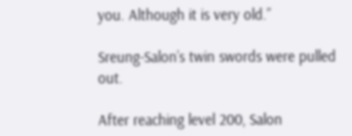you. Although it is very old.”

Sreung-Salon’s twin swords were pulled out.

After reaching level 200, Salon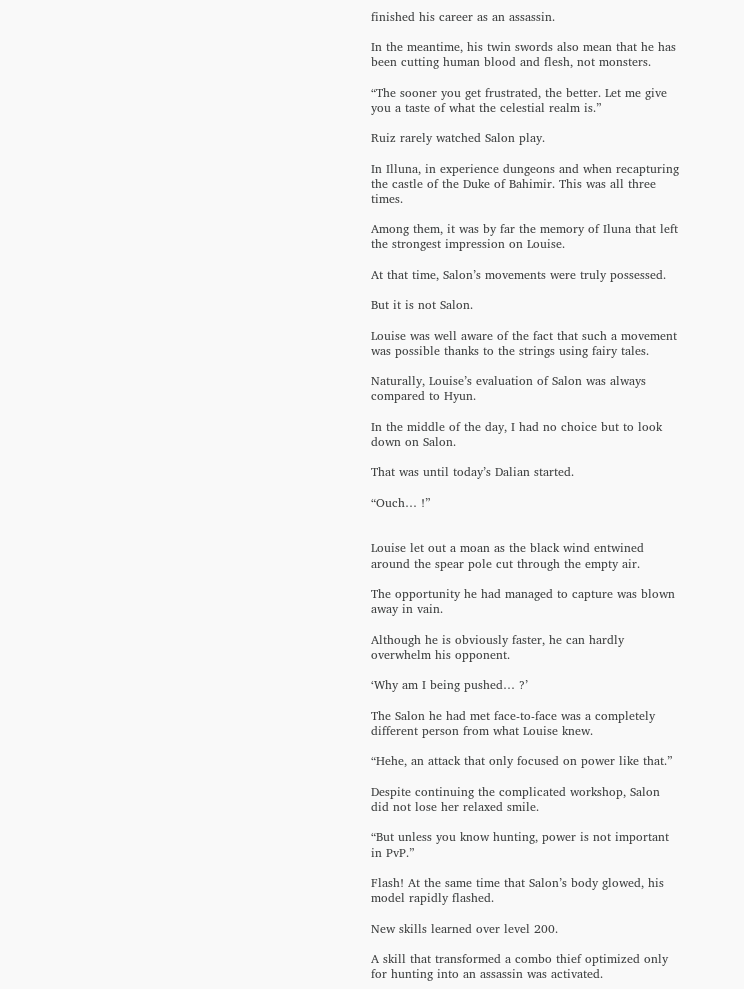finished his career as an assassin.

In the meantime, his twin swords also mean that he has been cutting human blood and flesh, not monsters.

“The sooner you get frustrated, the better. Let me give you a taste of what the celestial realm is.”

Ruiz rarely watched Salon play.

In Illuna, in experience dungeons and when recapturing the castle of the Duke of Bahimir. This was all three times.

Among them, it was by far the memory of Iluna that left the strongest impression on Louise.

At that time, Salon’s movements were truly possessed.

But it is not Salon.

Louise was well aware of the fact that such a movement was possible thanks to the strings using fairy tales.

Naturally, Louise’s evaluation of Salon was always compared to Hyun.

In the middle of the day, I had no choice but to look down on Salon.

That was until today’s Dalian started.

“Ouch… !”


Louise let out a moan as the black wind entwined around the spear pole cut through the empty air.

The opportunity he had managed to capture was blown away in vain.

Although he is obviously faster, he can hardly overwhelm his opponent.

‘Why am I being pushed… ?’

The Salon he had met face-to-face was a completely different person from what Louise knew.

“Hehe, an attack that only focused on power like that.”

Despite continuing the complicated workshop, Salon did not lose her relaxed smile.

“But unless you know hunting, power is not important in PvP.”

Flash! At the same time that Salon’s body glowed, his model rapidly flashed.

New skills learned over level 200.

A skill that transformed a combo thief optimized only for hunting into an assassin was activated.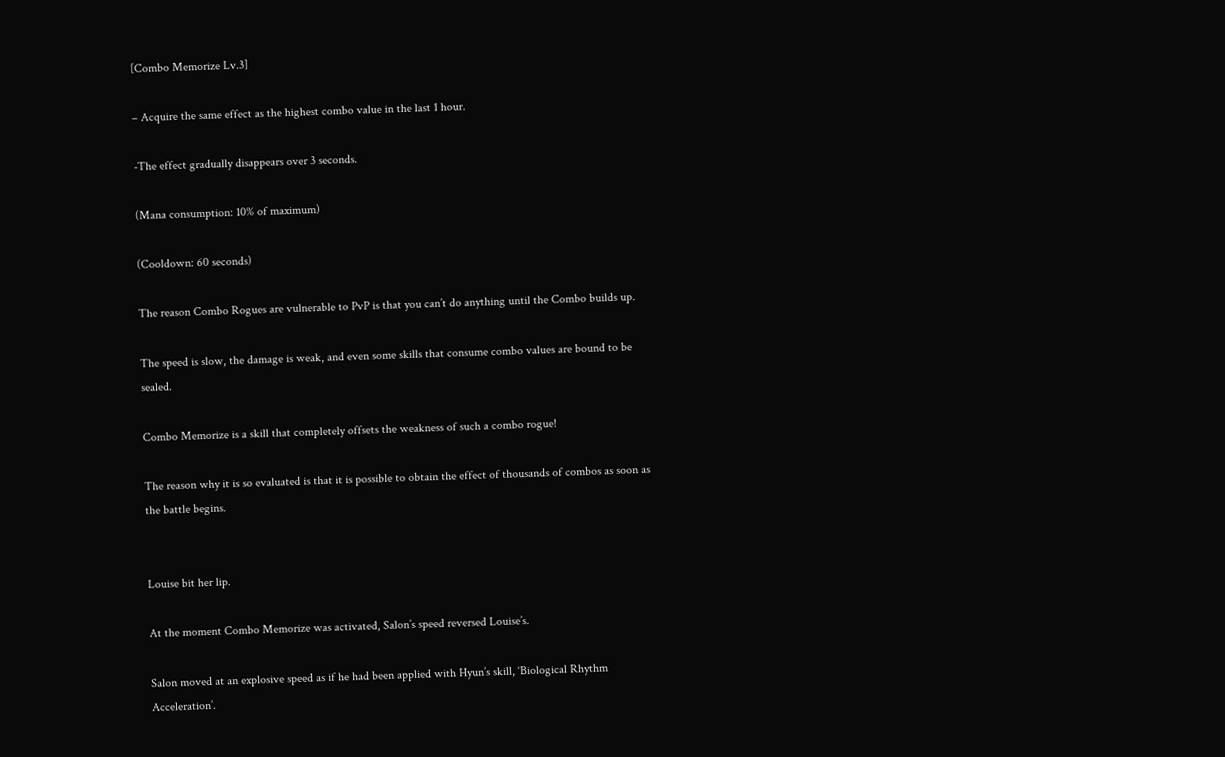[Combo Memorize Lv.3]

– Acquire the same effect as the highest combo value in the last 1 hour.

-The effect gradually disappears over 3 seconds.

(Mana consumption: 10% of maximum)

(Cooldown: 60 seconds)

The reason Combo Rogues are vulnerable to PvP is that you can’t do anything until the Combo builds up.

The speed is slow, the damage is weak, and even some skills that consume combo values are bound to be sealed.

Combo Memorize is a skill that completely offsets the weakness of such a combo rogue!

The reason why it is so evaluated is that it is possible to obtain the effect of thousands of combos as soon as the battle begins.


Louise bit her lip.

At the moment Combo Memorize was activated, Salon’s speed reversed Louise’s.

Salon moved at an explosive speed as if he had been applied with Hyun’s skill, ‘Biological Rhythm Acceleration’.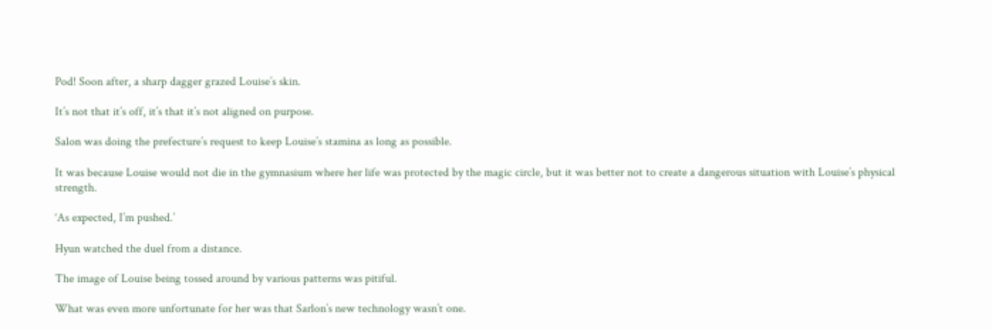Pod! Soon after, a sharp dagger grazed Louise’s skin.

It’s not that it’s off, it’s that it’s not aligned on purpose.

Salon was doing the prefecture’s request to keep Louise’s stamina as long as possible.

It was because Louise would not die in the gymnasium where her life was protected by the magic circle, but it was better not to create a dangerous situation with Louise’s physical strength.

‘As expected, I’m pushed.’

Hyun watched the duel from a distance.

The image of Louise being tossed around by various patterns was pitiful.

What was even more unfortunate for her was that Sarlon’s new technology wasn’t one.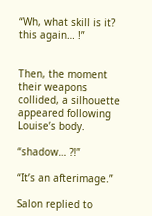“Wh, what skill is it? this again… !”


Then, the moment their weapons collided, a silhouette appeared following Louise’s body.

“shadow… ?!”

“It’s an afterimage.”

Salon replied to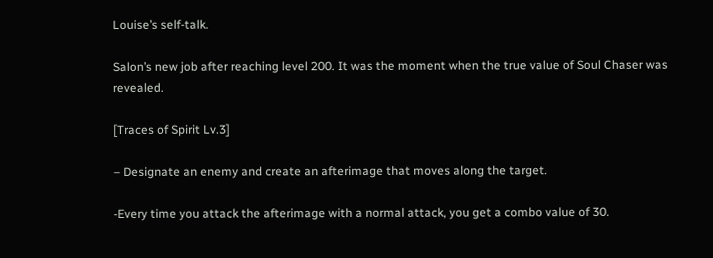Louise’s self-talk.

Salon’s new job after reaching level 200. It was the moment when the true value of Soul Chaser was revealed.

[Traces of Spirit Lv.3]

– Designate an enemy and create an afterimage that moves along the target.

-Every time you attack the afterimage with a normal attack, you get a combo value of 30.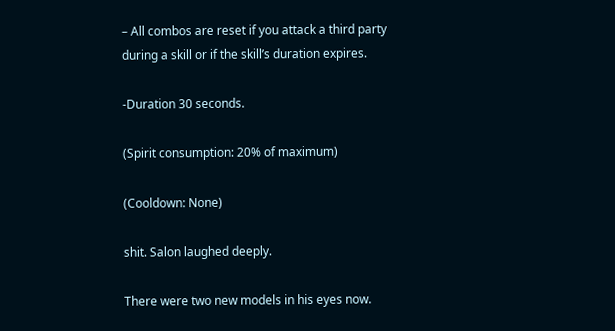– All combos are reset if you attack a third party during a skill or if the skill’s duration expires.

-Duration 30 seconds.

(Spirit consumption: 20% of maximum)

(Cooldown: None)

shit. Salon laughed deeply.

There were two new models in his eyes now.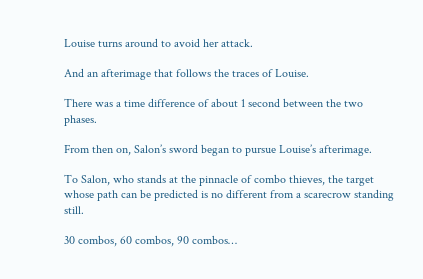Louise turns around to avoid her attack.

And an afterimage that follows the traces of Louise.

There was a time difference of about 1 second between the two phases.

From then on, Salon’s sword began to pursue Louise’s afterimage.

To Salon, who stands at the pinnacle of combo thieves, the target whose path can be predicted is no different from a scarecrow standing still.

30 combos, 60 combos, 90 combos…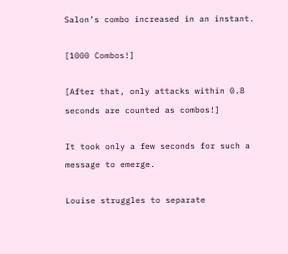Salon’s combo increased in an instant.

[1000 Combos!]

[After that, only attacks within 0.8 seconds are counted as combos!]

It took only a few seconds for such a message to emerge.

Louise struggles to separate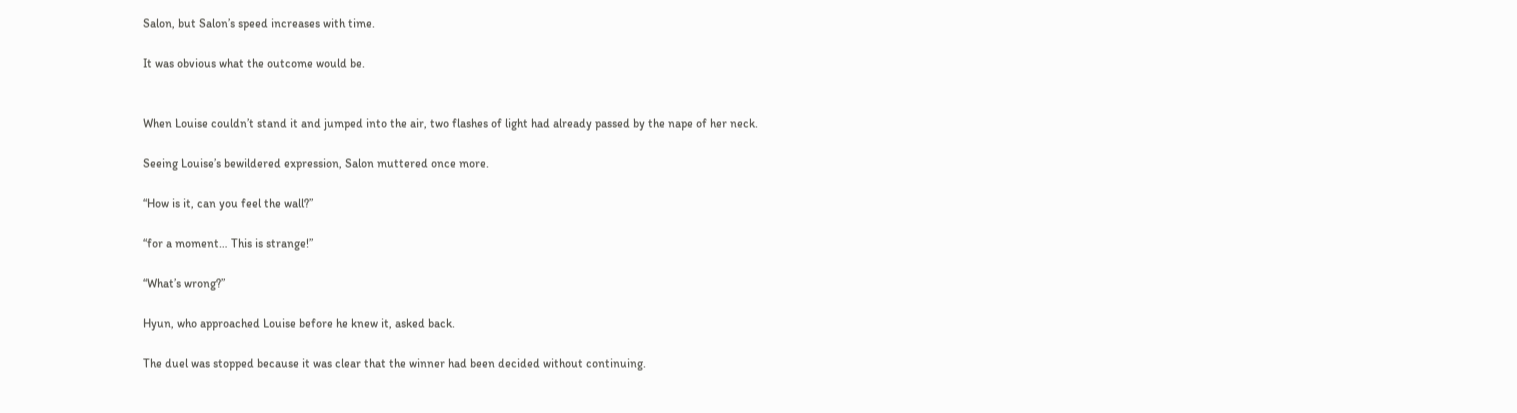Salon, but Salon’s speed increases with time.

It was obvious what the outcome would be.


When Louise couldn’t stand it and jumped into the air, two flashes of light had already passed by the nape of her neck.

Seeing Louise’s bewildered expression, Salon muttered once more.

“How is it, can you feel the wall?”

“for a moment… This is strange!”

“What’s wrong?”

Hyun, who approached Louise before he knew it, asked back.

The duel was stopped because it was clear that the winner had been decided without continuing.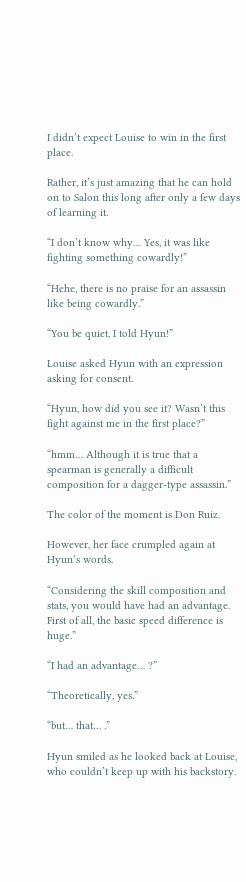I didn’t expect Louise to win in the first place.

Rather, it’s just amazing that he can hold on to Salon this long after only a few days of learning it.

“I don’t know why… Yes, it was like fighting something cowardly!”

“Hehe, there is no praise for an assassin like being cowardly.”

“You be quiet, I told Hyun!”

Louise asked Hyun with an expression asking for consent.

“Hyun, how did you see it? Wasn’t this fight against me in the first place?”

“hmm… Although it is true that a spearman is generally a difficult composition for a dagger-type assassin.”

The color of the moment is Don Ruiz.

However, her face crumpled again at Hyun’s words.

“Considering the skill composition and stats, you would have had an advantage. First of all, the basic speed difference is huge.”

“I had an advantage… ?”

“Theoretically, yes.”

“but… that… .”

Hyun smiled as he looked back at Louise, who couldn’t keep up with his backstory.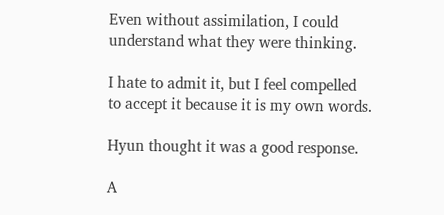Even without assimilation, I could understand what they were thinking.

I hate to admit it, but I feel compelled to accept it because it is my own words.

Hyun thought it was a good response.

A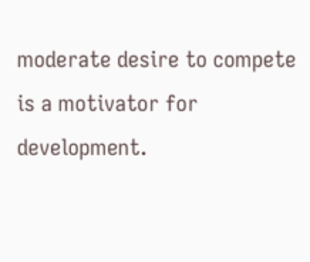moderate desire to compete is a motivator for development.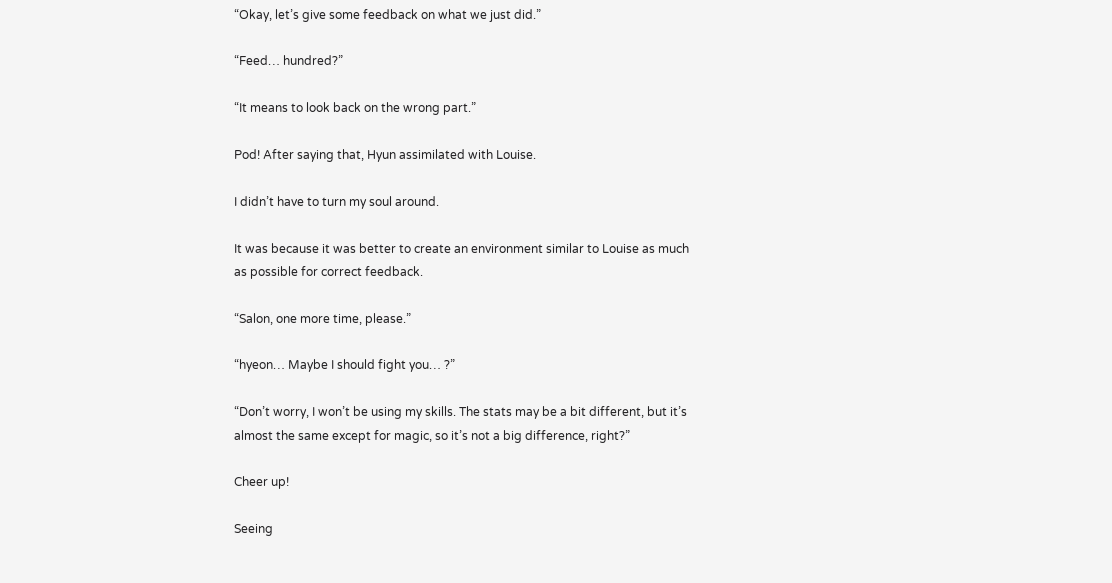“Okay, let’s give some feedback on what we just did.”

“Feed… hundred?”

“It means to look back on the wrong part.”

Pod! After saying that, Hyun assimilated with Louise.

I didn’t have to turn my soul around.

It was because it was better to create an environment similar to Louise as much as possible for correct feedback.

“Salon, one more time, please.”

“hyeon… Maybe I should fight you… ?”

“Don’t worry, I won’t be using my skills. The stats may be a bit different, but it’s almost the same except for magic, so it’s not a big difference, right?”

Cheer up!

Seeing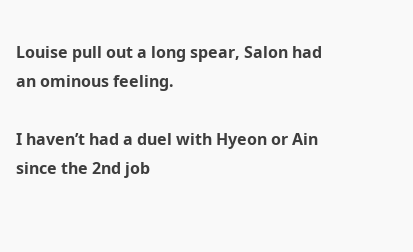Louise pull out a long spear, Salon had an ominous feeling.

I haven’t had a duel with Hyeon or Ain since the 2nd job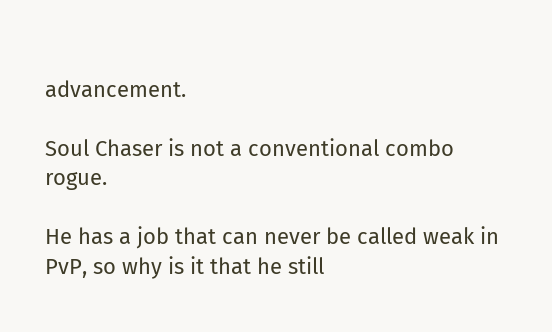advancement.

Soul Chaser is not a conventional combo rogue.

He has a job that can never be called weak in PvP, so why is it that he still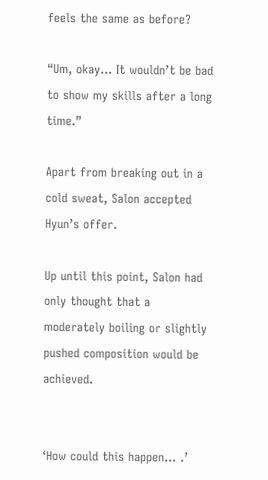feels the same as before?

“Um, okay… It wouldn’t be bad to show my skills after a long time.”

Apart from breaking out in a cold sweat, Salon accepted Hyun’s offer.

Up until this point, Salon had only thought that a moderately boiling or slightly pushed composition would be achieved.


‘How could this happen… .’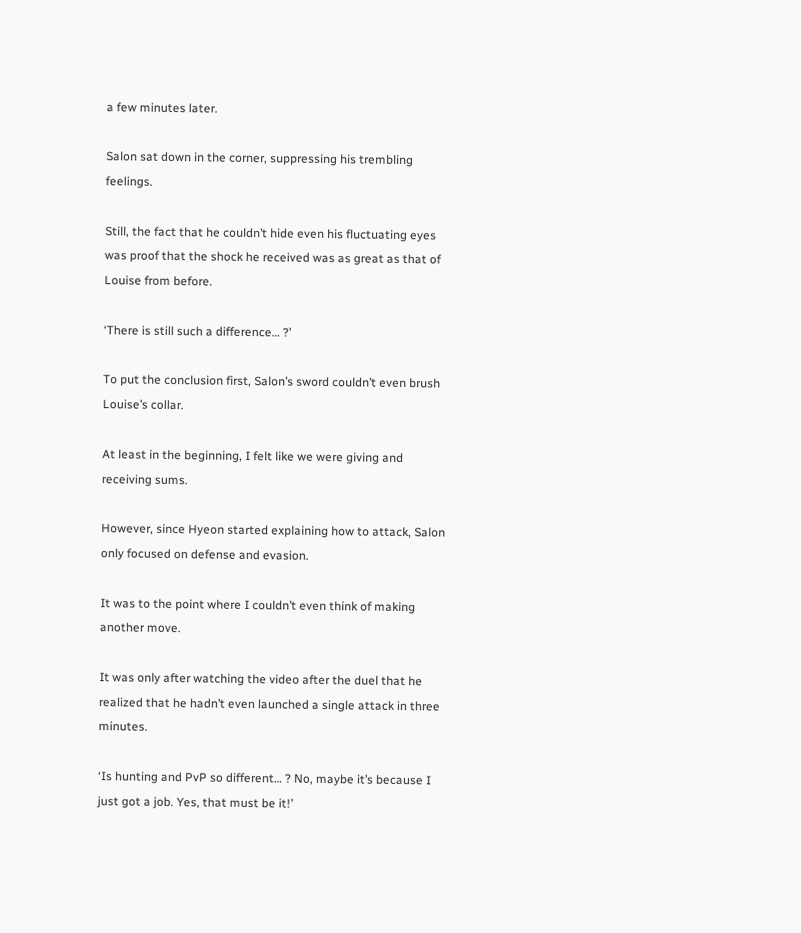a few minutes later.

Salon sat down in the corner, suppressing his trembling feelings.

Still, the fact that he couldn’t hide even his fluctuating eyes was proof that the shock he received was as great as that of Louise from before.

‘There is still such a difference… ?’

To put the conclusion first, Salon’s sword couldn’t even brush Louise’s collar.

At least in the beginning, I felt like we were giving and receiving sums.

However, since Hyeon started explaining how to attack, Salon only focused on defense and evasion.

It was to the point where I couldn’t even think of making another move.

It was only after watching the video after the duel that he realized that he hadn’t even launched a single attack in three minutes.

‘Is hunting and PvP so different… ? No, maybe it’s because I just got a job. Yes, that must be it!’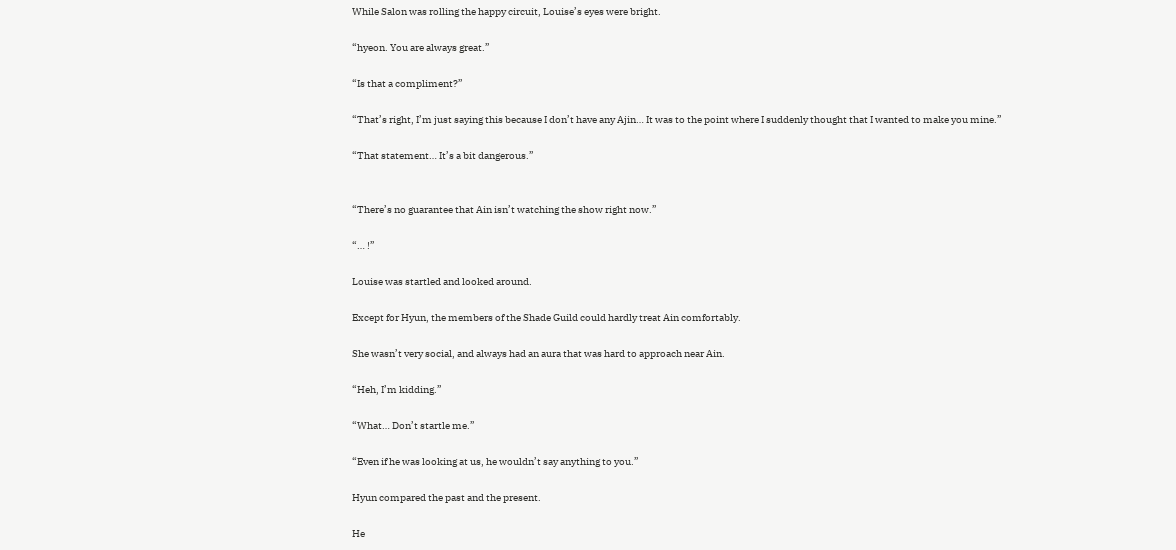While Salon was rolling the happy circuit, Louise’s eyes were bright.

“hyeon. You are always great.”

“Is that a compliment?”

“That’s right, I’m just saying this because I don’t have any Ajin… It was to the point where I suddenly thought that I wanted to make you mine.”

“That statement… It’s a bit dangerous.”


“There’s no guarantee that Ain isn’t watching the show right now.”

“… !”

Louise was startled and looked around.

Except for Hyun, the members of the Shade Guild could hardly treat Ain comfortably.

She wasn’t very social, and always had an aura that was hard to approach near Ain.

“Heh, I’m kidding.”

“What… Don’t startle me.”

“Even if he was looking at us, he wouldn’t say anything to you.”

Hyun compared the past and the present.

He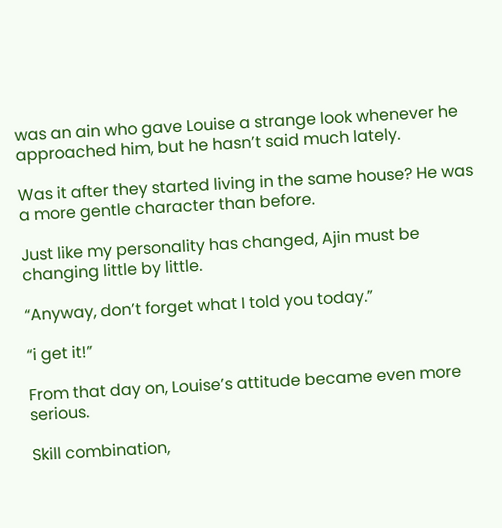was an ain who gave Louise a strange look whenever he approached him, but he hasn’t said much lately.

Was it after they started living in the same house? He was a more gentle character than before.

Just like my personality has changed, Ajin must be changing little by little.

“Anyway, don’t forget what I told you today.”

“i get it!”

From that day on, Louise’s attitude became even more serious.

Skill combination,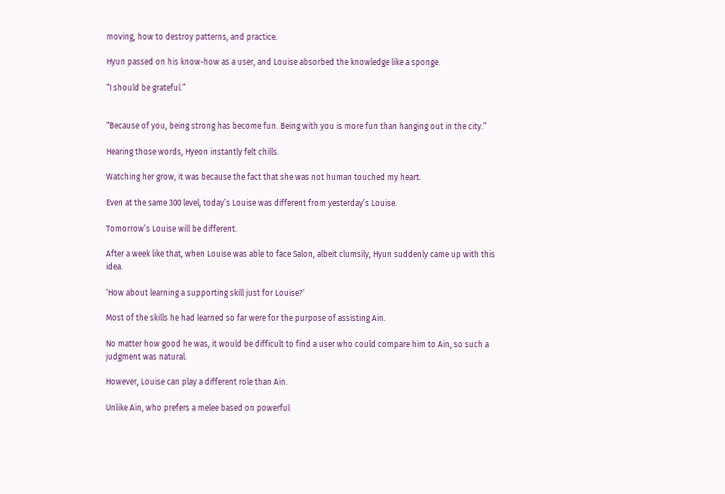moving, how to destroy patterns, and practice.

Hyun passed on his know-how as a user, and Louise absorbed the knowledge like a sponge.

“I should be grateful.”


“Because of you, being strong has become fun. Being with you is more fun than hanging out in the city.”

Hearing those words, Hyeon instantly felt chills.

Watching her grow, it was because the fact that she was not human touched my heart.

Even at the same 300 level, today’s Louise was different from yesterday’s Louise.

Tomorrow’s Louise will be different.

After a week like that, when Louise was able to face Salon, albeit clumsily, Hyun suddenly came up with this idea.

‘How about learning a supporting skill just for Louise?’

Most of the skills he had learned so far were for the purpose of assisting Ain.

No matter how good he was, it would be difficult to find a user who could compare him to Ain, so such a judgment was natural.

However, Louise can play a different role than Ain.

Unlike Ain, who prefers a melee based on powerful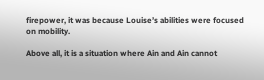firepower, it was because Louise’s abilities were focused on mobility.

Above all, it is a situation where Ain and Ain cannot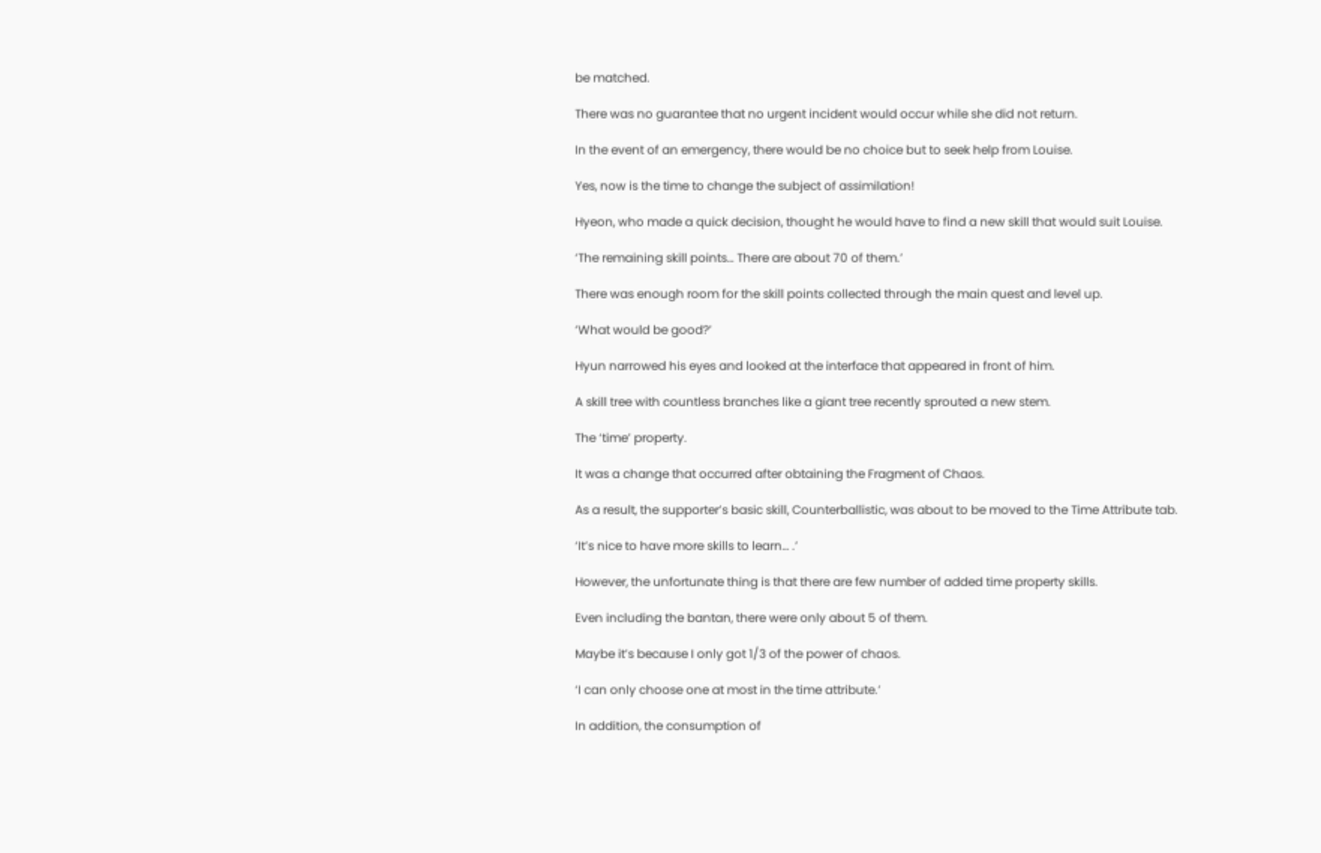be matched.

There was no guarantee that no urgent incident would occur while she did not return.

In the event of an emergency, there would be no choice but to seek help from Louise.

Yes, now is the time to change the subject of assimilation!

Hyeon, who made a quick decision, thought he would have to find a new skill that would suit Louise.

‘The remaining skill points… There are about 70 of them.’

There was enough room for the skill points collected through the main quest and level up.

‘What would be good?’

Hyun narrowed his eyes and looked at the interface that appeared in front of him.

A skill tree with countless branches like a giant tree recently sprouted a new stem.

The ‘time’ property.

It was a change that occurred after obtaining the Fragment of Chaos.

As a result, the supporter’s basic skill, Counterballistic, was about to be moved to the Time Attribute tab.

‘It’s nice to have more skills to learn… .’

However, the unfortunate thing is that there are few number of added time property skills.

Even including the bantan, there were only about 5 of them.

Maybe it’s because I only got 1/3 of the power of chaos.

‘I can only choose one at most in the time attribute.’

In addition, the consumption of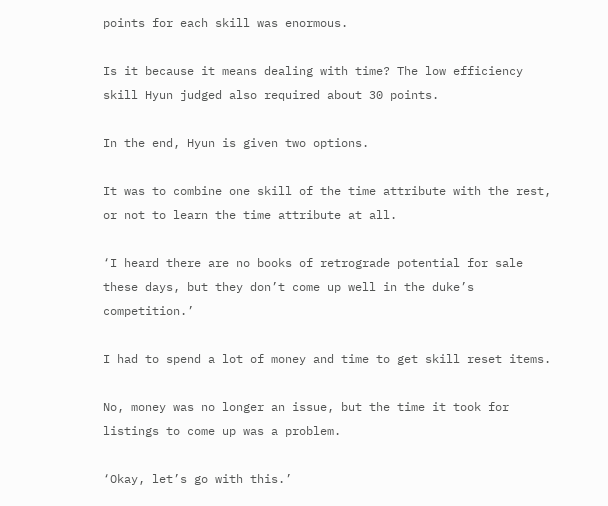points for each skill was enormous.

Is it because it means dealing with time? The low efficiency skill Hyun judged also required about 30 points.

In the end, Hyun is given two options.

It was to combine one skill of the time attribute with the rest, or not to learn the time attribute at all.

‘I heard there are no books of retrograde potential for sale these days, but they don’t come up well in the duke’s competition.’

I had to spend a lot of money and time to get skill reset items.

No, money was no longer an issue, but the time it took for listings to come up was a problem.

‘Okay, let’s go with this.’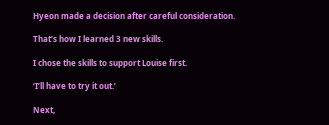Hyeon made a decision after careful consideration.

That’s how I learned 3 new skills.

I chose the skills to support Louise first.

‘I’ll have to try it out.’

Next,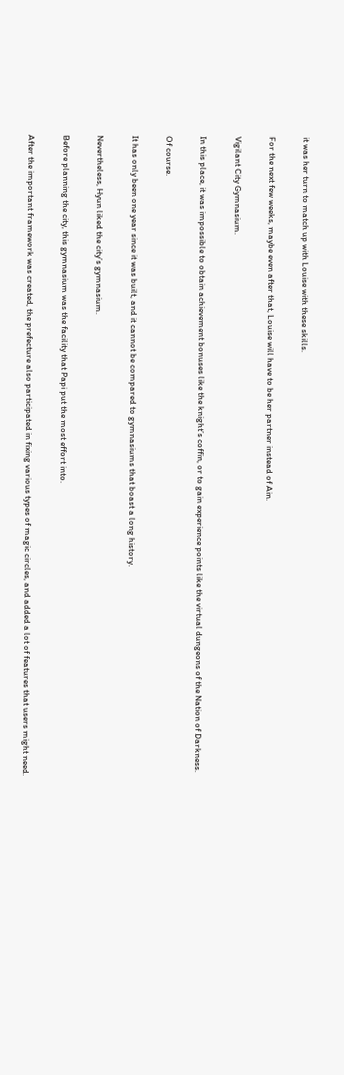it was her turn to match up with Louise with these skills.

For the next few weeks, maybe even after that, Louise will have to be her partner instead of Ain.

Vigilant City Gymnasium.

In this place, it was impossible to obtain achievement bonuses like the knight’s coffin, or to gain experience points like the virtual dungeons of the Nation of Darkness.

Of course.

It has only been one year since it was built, and it cannot be compared to gymnasiums that boast a long history.

Nevertheless, Hyun liked the city’s gymnasium.

Before planning the city, this gymnasium was the facility that Papi put the most effort into.

After the important framework was created, the prefecture also participated in fixing various types of magic circles, and added a lot of features that users might need.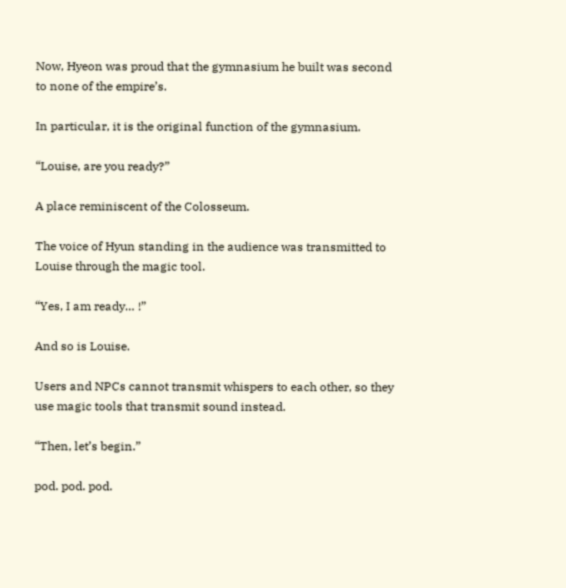Now, Hyeon was proud that the gymnasium he built was second to none of the empire’s.

In particular, it is the original function of the gymnasium.

“Louise, are you ready?”

A place reminiscent of the Colosseum.

The voice of Hyun standing in the audience was transmitted to Louise through the magic tool.

“Yes, I am ready… !”

And so is Louise.

Users and NPCs cannot transmit whispers to each other, so they use magic tools that transmit sound instead.

“Then, let’s begin.”

pod. pod. pod.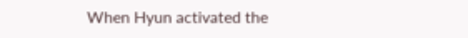When Hyun activated the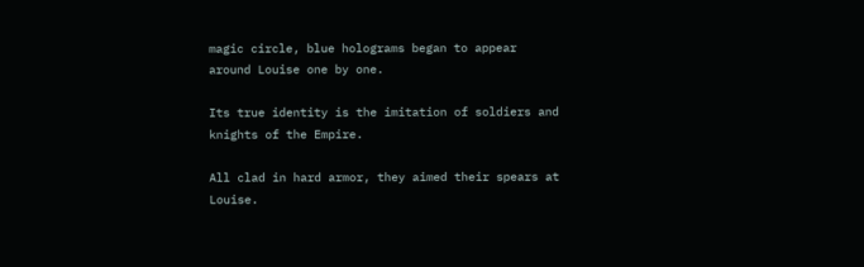magic circle, blue holograms began to appear around Louise one by one.

Its true identity is the imitation of soldiers and knights of the Empire.

All clad in hard armor, they aimed their spears at Louise.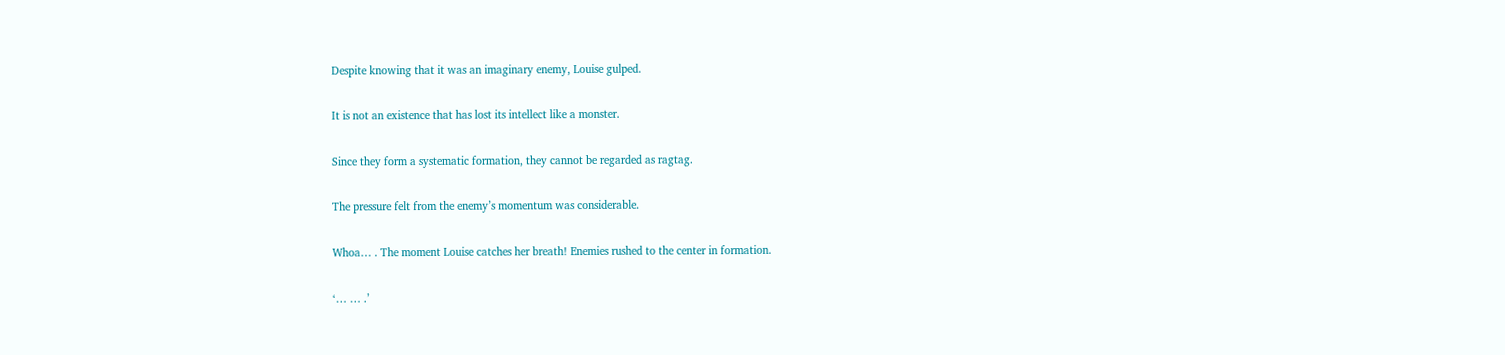Despite knowing that it was an imaginary enemy, Louise gulped.

It is not an existence that has lost its intellect like a monster.

Since they form a systematic formation, they cannot be regarded as ragtag.

The pressure felt from the enemy’s momentum was considerable.

Whoa… . The moment Louise catches her breath! Enemies rushed to the center in formation.

‘… … .’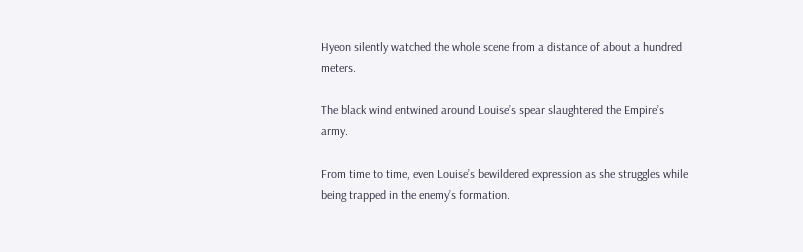Hyeon silently watched the whole scene from a distance of about a hundred meters.

The black wind entwined around Louise’s spear slaughtered the Empire’s army.

From time to time, even Louise’s bewildered expression as she struggles while being trapped in the enemy’s formation.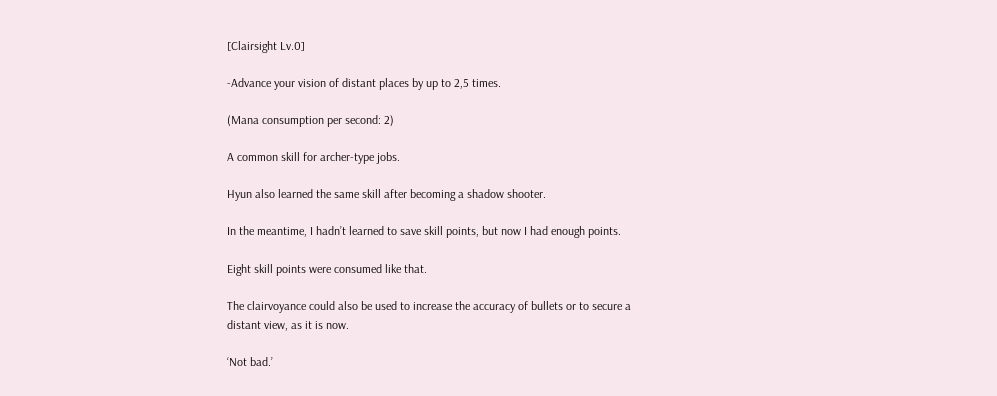[Clairsight Lv.0]

-Advance your vision of distant places by up to 2,5 times.

(Mana consumption per second: 2)

A common skill for archer-type jobs.

Hyun also learned the same skill after becoming a shadow shooter.

In the meantime, I hadn’t learned to save skill points, but now I had enough points.

Eight skill points were consumed like that.

The clairvoyance could also be used to increase the accuracy of bullets or to secure a distant view, as it is now.

‘Not bad.’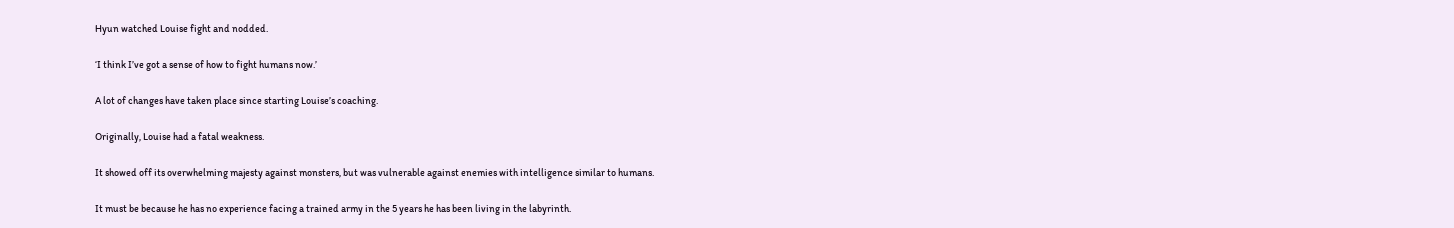Hyun watched Louise fight and nodded.

‘I think I’ve got a sense of how to fight humans now.’

A lot of changes have taken place since starting Louise’s coaching.

Originally, Louise had a fatal weakness.

It showed off its overwhelming majesty against monsters, but was vulnerable against enemies with intelligence similar to humans.

It must be because he has no experience facing a trained army in the 5 years he has been living in the labyrinth.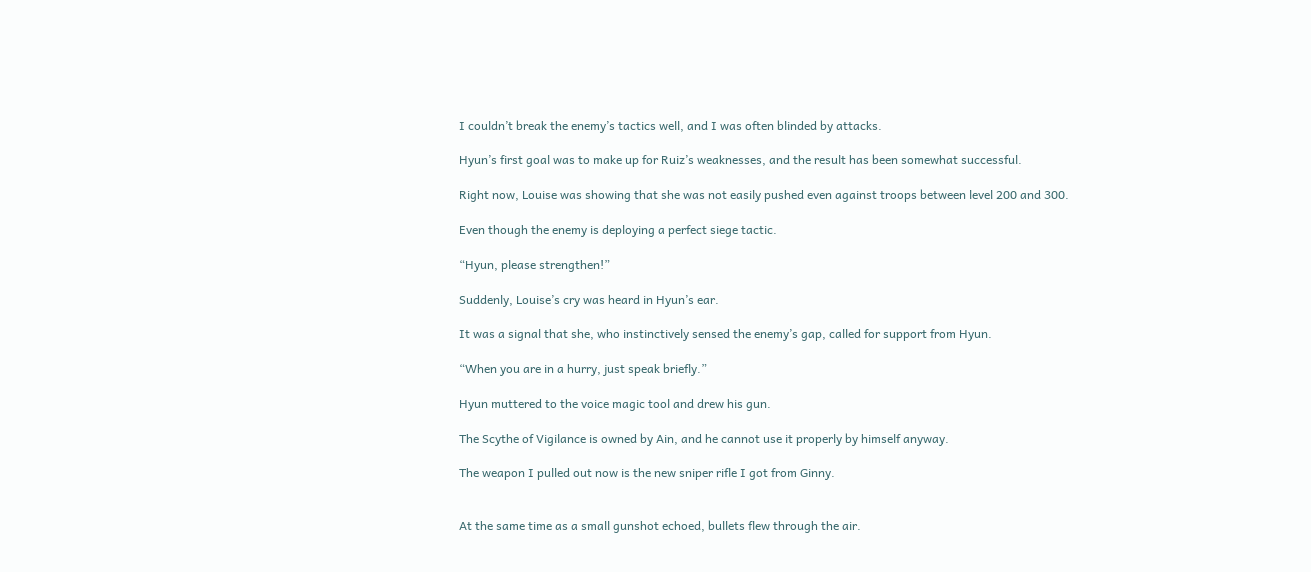I couldn’t break the enemy’s tactics well, and I was often blinded by attacks.

Hyun’s first goal was to make up for Ruiz’s weaknesses, and the result has been somewhat successful.

Right now, Louise was showing that she was not easily pushed even against troops between level 200 and 300.

Even though the enemy is deploying a perfect siege tactic.

“Hyun, please strengthen!”

Suddenly, Louise’s cry was heard in Hyun’s ear.

It was a signal that she, who instinctively sensed the enemy’s gap, called for support from Hyun.

“When you are in a hurry, just speak briefly.”

Hyun muttered to the voice magic tool and drew his gun.

The Scythe of Vigilance is owned by Ain, and he cannot use it properly by himself anyway.

The weapon I pulled out now is the new sniper rifle I got from Ginny.


At the same time as a small gunshot echoed, bullets flew through the air.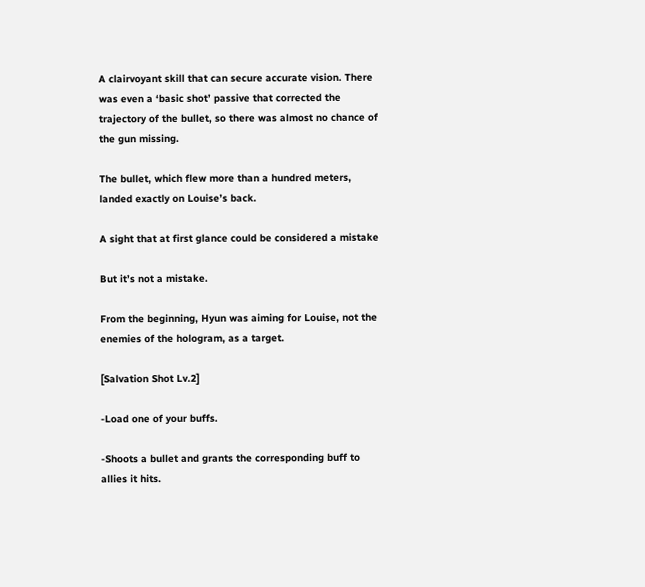A clairvoyant skill that can secure accurate vision. There was even a ‘basic shot’ passive that corrected the trajectory of the bullet, so there was almost no chance of the gun missing.

The bullet, which flew more than a hundred meters, landed exactly on Louise’s back.

A sight that at first glance could be considered a mistake

But it’s not a mistake.

From the beginning, Hyun was aiming for Louise, not the enemies of the hologram, as a target.

[Salvation Shot Lv.2]

-Load one of your buffs.

-Shoots a bullet and grants the corresponding buff to allies it hits.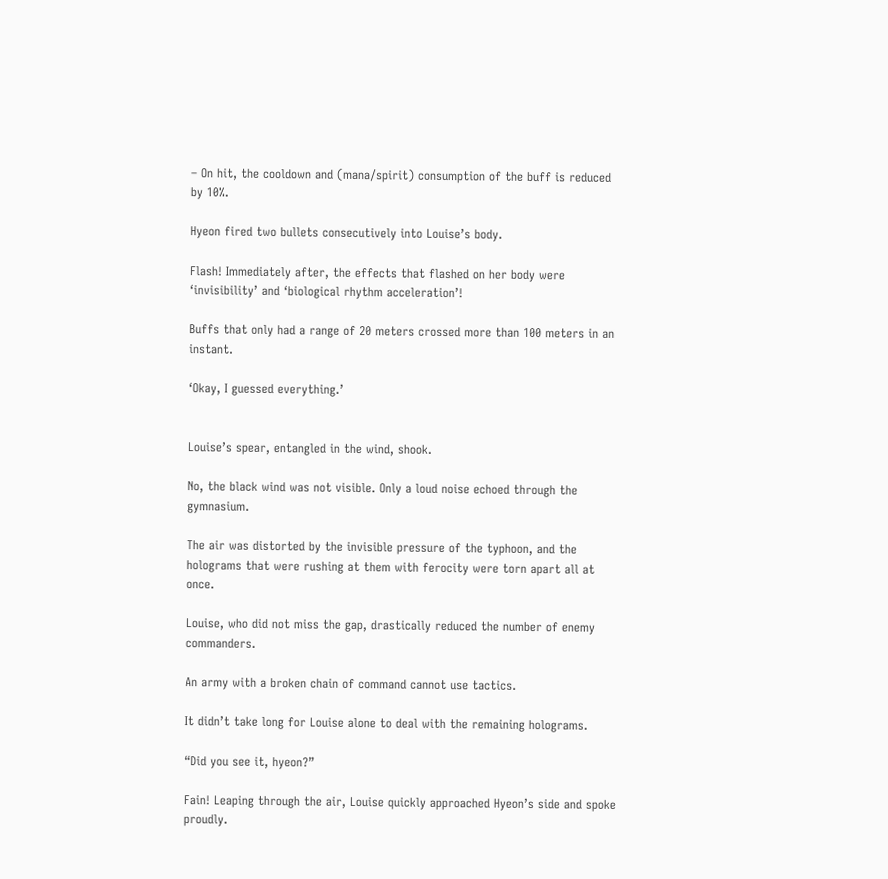– On hit, the cooldown and (mana/spirit) consumption of the buff is reduced by 10%.

Hyeon fired two bullets consecutively into Louise’s body.

Flash! Immediately after, the effects that flashed on her body were ‘invisibility’ and ‘biological rhythm acceleration’!

Buffs that only had a range of 20 meters crossed more than 100 meters in an instant.

‘Okay, I guessed everything.’


Louise’s spear, entangled in the wind, shook.

No, the black wind was not visible. Only a loud noise echoed through the gymnasium.

The air was distorted by the invisible pressure of the typhoon, and the holograms that were rushing at them with ferocity were torn apart all at once.

Louise, who did not miss the gap, drastically reduced the number of enemy commanders.

An army with a broken chain of command cannot use tactics.

It didn’t take long for Louise alone to deal with the remaining holograms.

“Did you see it, hyeon?”

Fain! Leaping through the air, Louise quickly approached Hyeon’s side and spoke proudly.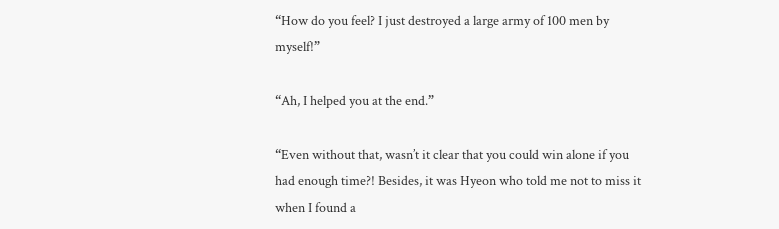“How do you feel? I just destroyed a large army of 100 men by myself!”

“Ah, I helped you at the end.”

“Even without that, wasn’t it clear that you could win alone if you had enough time?! Besides, it was Hyeon who told me not to miss it when I found a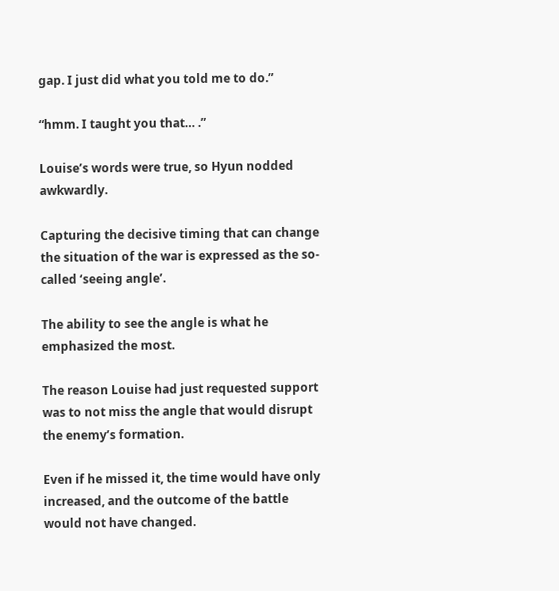gap. I just did what you told me to do.”

“hmm. I taught you that… .”

Louise’s words were true, so Hyun nodded awkwardly.

Capturing the decisive timing that can change the situation of the war is expressed as the so-called ‘seeing angle’.

The ability to see the angle is what he emphasized the most.

The reason Louise had just requested support was to not miss the angle that would disrupt the enemy’s formation.

Even if he missed it, the time would have only increased, and the outcome of the battle would not have changed.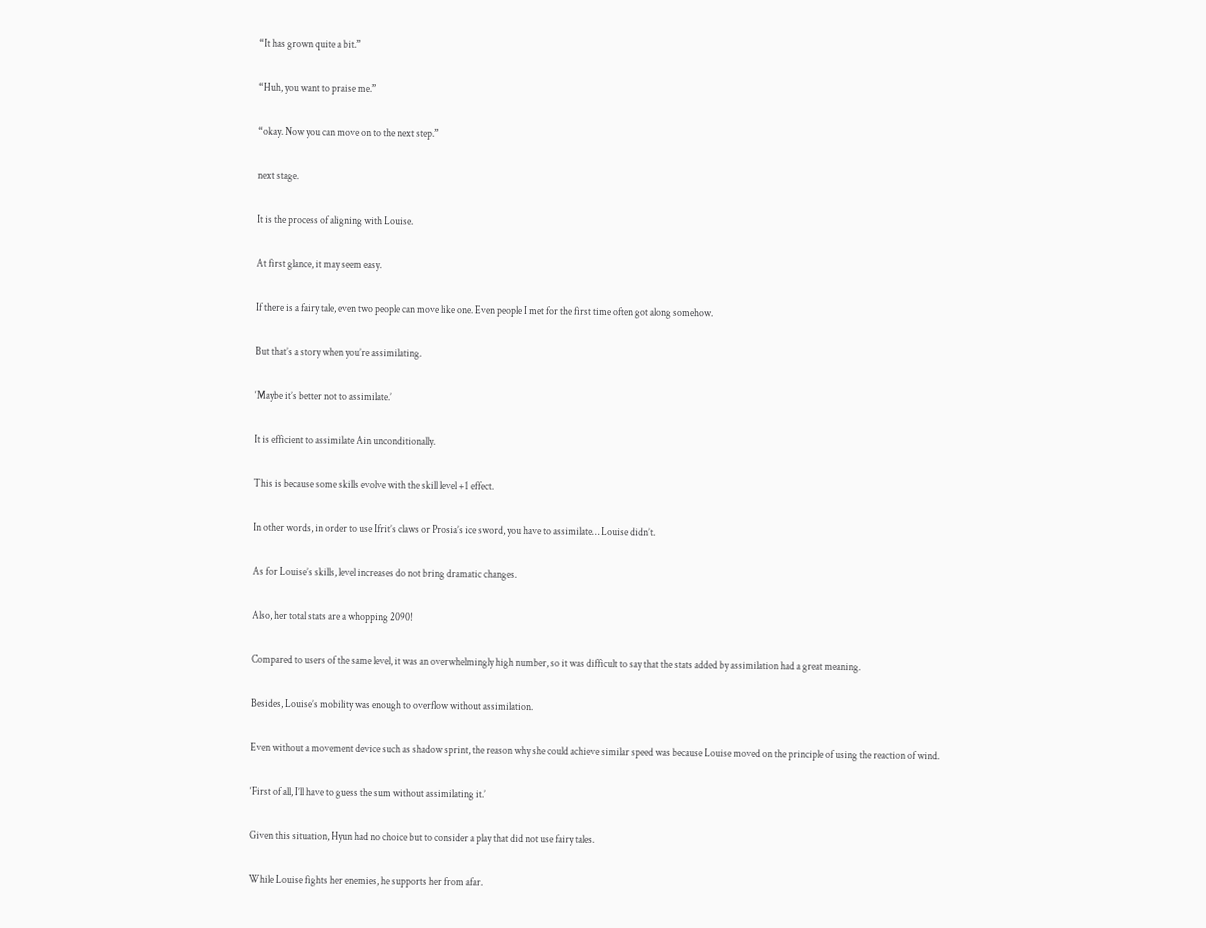“It has grown quite a bit.”

“Huh, you want to praise me.”

“okay. Now you can move on to the next step.”

next stage.

It is the process of aligning with Louise.

At first glance, it may seem easy.

If there is a fairy tale, even two people can move like one. Even people I met for the first time often got along somehow.

But that’s a story when you’re assimilating.

‘Maybe it’s better not to assimilate.’

It is efficient to assimilate Ain unconditionally.

This is because some skills evolve with the skill level +1 effect.

In other words, in order to use Ifrit’s claws or Prosia’s ice sword, you have to assimilate… Louise didn’t.

As for Louise’s skills, level increases do not bring dramatic changes.

Also, her total stats are a whopping 2090!

Compared to users of the same level, it was an overwhelmingly high number, so it was difficult to say that the stats added by assimilation had a great meaning.

Besides, Louise’s mobility was enough to overflow without assimilation.

Even without a movement device such as shadow sprint, the reason why she could achieve similar speed was because Louise moved on the principle of using the reaction of wind.

‘First of all, I’ll have to guess the sum without assimilating it.’

Given this situation, Hyun had no choice but to consider a play that did not use fairy tales.

While Louise fights her enemies, he supports her from afar.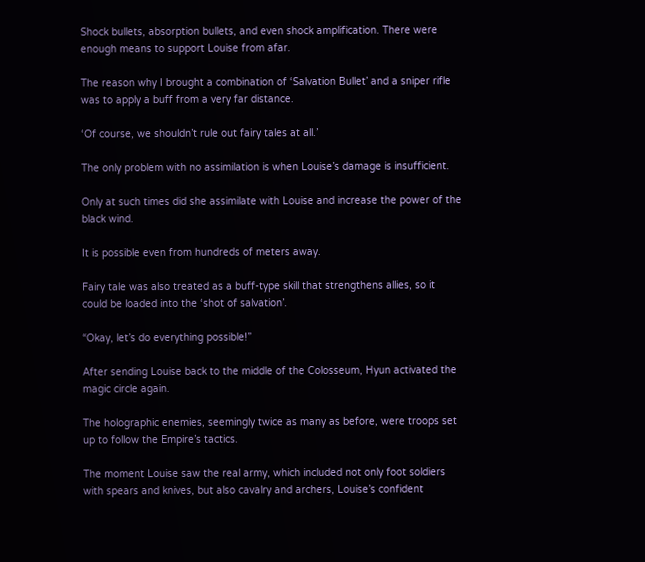Shock bullets, absorption bullets, and even shock amplification. There were enough means to support Louise from afar.

The reason why I brought a combination of ‘Salvation Bullet’ and a sniper rifle was to apply a buff from a very far distance.

‘Of course, we shouldn’t rule out fairy tales at all.’

The only problem with no assimilation is when Louise’s damage is insufficient.

Only at such times did she assimilate with Louise and increase the power of the black wind.

It is possible even from hundreds of meters away.

Fairy tale was also treated as a buff-type skill that strengthens allies, so it could be loaded into the ‘shot of salvation’.

“Okay, let’s do everything possible!”

After sending Louise back to the middle of the Colosseum, Hyun activated the magic circle again.

The holographic enemies, seemingly twice as many as before, were troops set up to follow the Empire’s tactics.

The moment Louise saw the real army, which included not only foot soldiers with spears and knives, but also cavalry and archers, Louise’s confident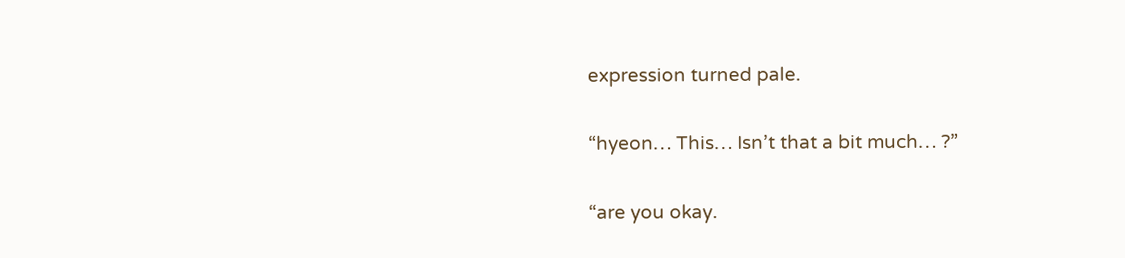expression turned pale.

“hyeon… This… Isn’t that a bit much… ?”

“are you okay.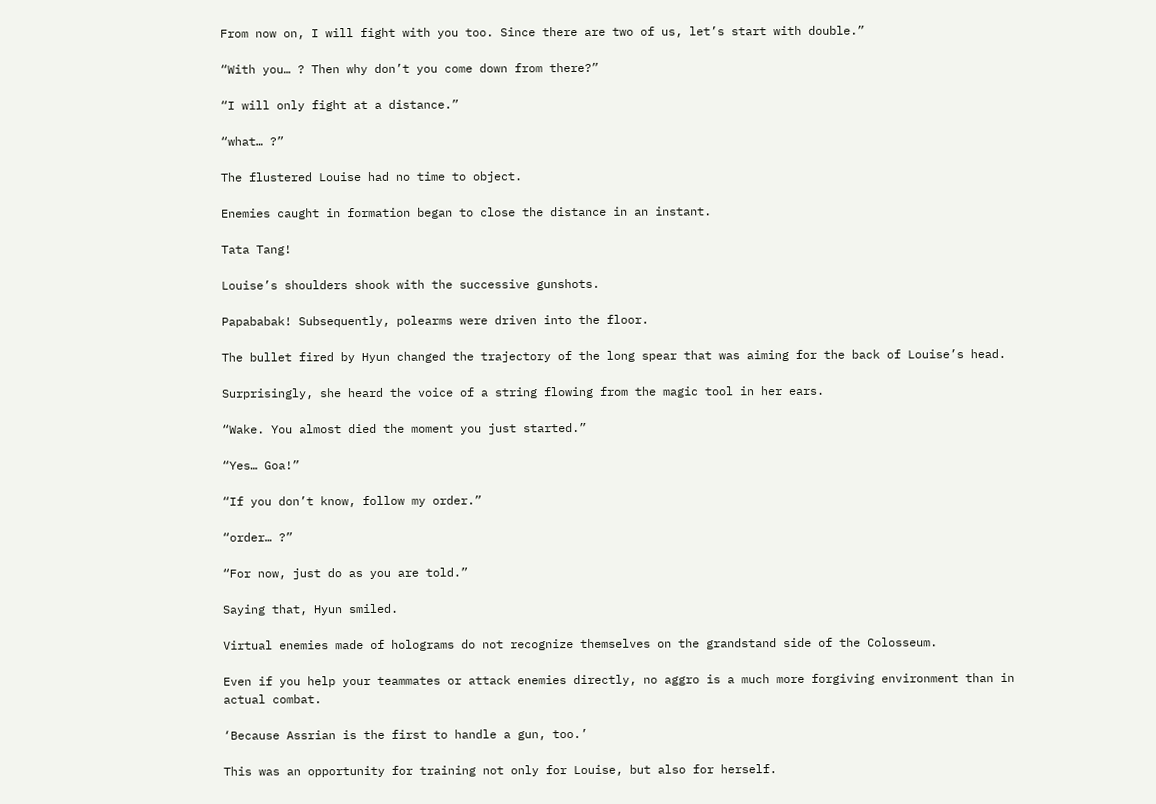From now on, I will fight with you too. Since there are two of us, let’s start with double.”

“With you… ? Then why don’t you come down from there?”

“I will only fight at a distance.”

“what… ?”

The flustered Louise had no time to object.

Enemies caught in formation began to close the distance in an instant.

Tata Tang!

Louise’s shoulders shook with the successive gunshots.

Papababak! Subsequently, polearms were driven into the floor.

The bullet fired by Hyun changed the trajectory of the long spear that was aiming for the back of Louise’s head.

Surprisingly, she heard the voice of a string flowing from the magic tool in her ears.

“Wake. You almost died the moment you just started.”

“Yes… Goa!”

“If you don’t know, follow my order.”

“order… ?”

“For now, just do as you are told.”

Saying that, Hyun smiled.

Virtual enemies made of holograms do not recognize themselves on the grandstand side of the Colosseum.

Even if you help your teammates or attack enemies directly, no aggro is a much more forgiving environment than in actual combat.

‘Because Assrian is the first to handle a gun, too.’

This was an opportunity for training not only for Louise, but also for herself.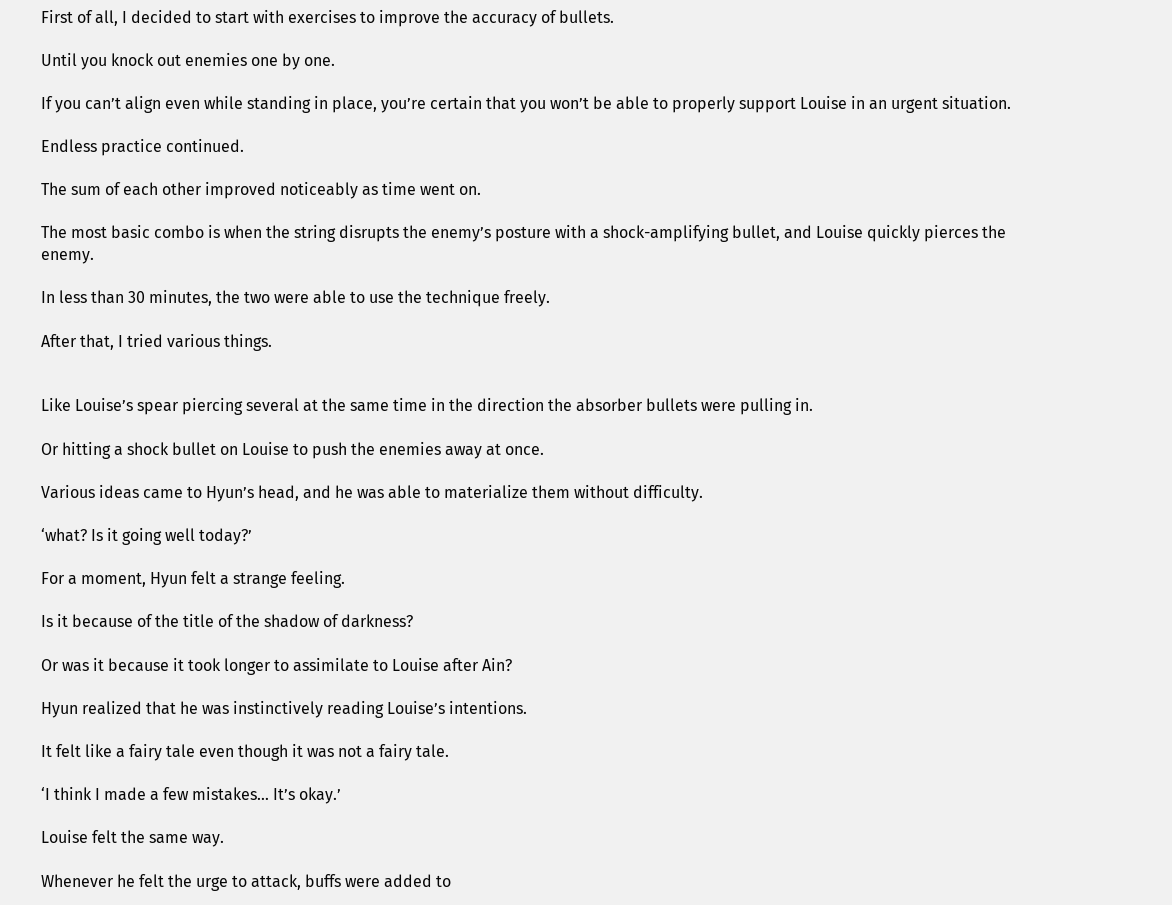First of all, I decided to start with exercises to improve the accuracy of bullets.

Until you knock out enemies one by one.

If you can’t align even while standing in place, you’re certain that you won’t be able to properly support Louise in an urgent situation.

Endless practice continued.

The sum of each other improved noticeably as time went on.

The most basic combo is when the string disrupts the enemy’s posture with a shock-amplifying bullet, and Louise quickly pierces the enemy.

In less than 30 minutes, the two were able to use the technique freely.

After that, I tried various things.


Like Louise’s spear piercing several at the same time in the direction the absorber bullets were pulling in.

Or hitting a shock bullet on Louise to push the enemies away at once.

Various ideas came to Hyun’s head, and he was able to materialize them without difficulty.

‘what? Is it going well today?’

For a moment, Hyun felt a strange feeling.

Is it because of the title of the shadow of darkness?

Or was it because it took longer to assimilate to Louise after Ain?

Hyun realized that he was instinctively reading Louise’s intentions.

It felt like a fairy tale even though it was not a fairy tale.

‘I think I made a few mistakes… It’s okay.’

Louise felt the same way.

Whenever he felt the urge to attack, buffs were added to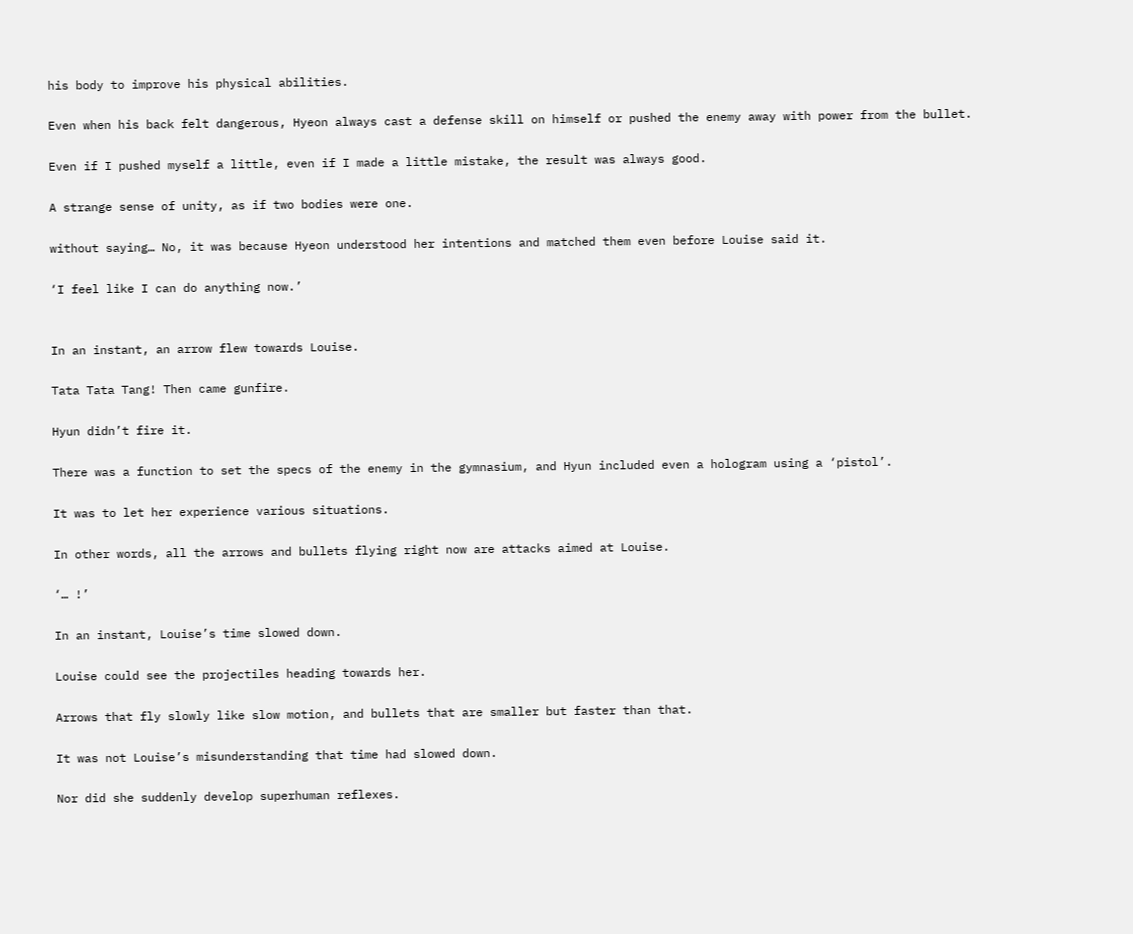his body to improve his physical abilities.

Even when his back felt dangerous, Hyeon always cast a defense skill on himself or pushed the enemy away with power from the bullet.

Even if I pushed myself a little, even if I made a little mistake, the result was always good.

A strange sense of unity, as if two bodies were one.

without saying… No, it was because Hyeon understood her intentions and matched them even before Louise said it.

‘I feel like I can do anything now.’


In an instant, an arrow flew towards Louise.

Tata Tata Tang! Then came gunfire.

Hyun didn’t fire it.

There was a function to set the specs of the enemy in the gymnasium, and Hyun included even a hologram using a ‘pistol’.

It was to let her experience various situations.

In other words, all the arrows and bullets flying right now are attacks aimed at Louise.

‘… !’

In an instant, Louise’s time slowed down.

Louise could see the projectiles heading towards her.

Arrows that fly slowly like slow motion, and bullets that are smaller but faster than that.

It was not Louise’s misunderstanding that time had slowed down.

Nor did she suddenly develop superhuman reflexes.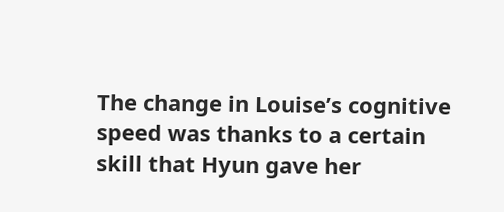The change in Louise’s cognitive speed was thanks to a certain skill that Hyun gave her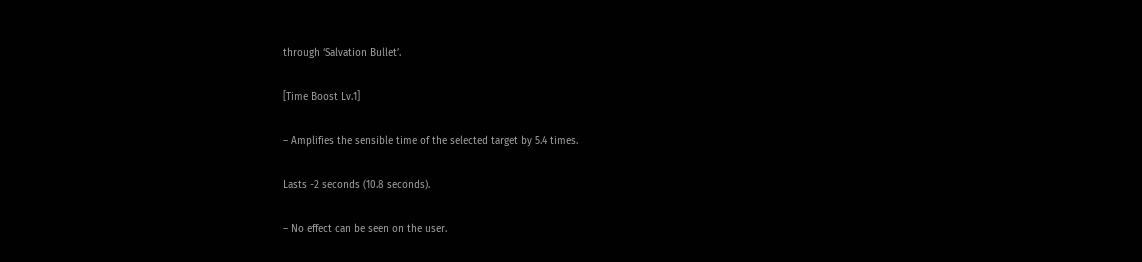through ‘Salvation Bullet’.

[Time Boost Lv.1]

– Amplifies the sensible time of the selected target by 5.4 times.

Lasts -2 seconds (10.8 seconds).

– No effect can be seen on the user.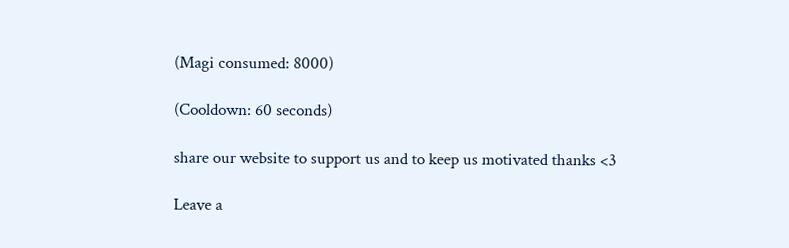(Magi consumed: 8000)

(Cooldown: 60 seconds)

share our website to support us and to keep us motivated thanks <3

Leave a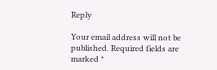Reply

Your email address will not be published. Required fields are marked *